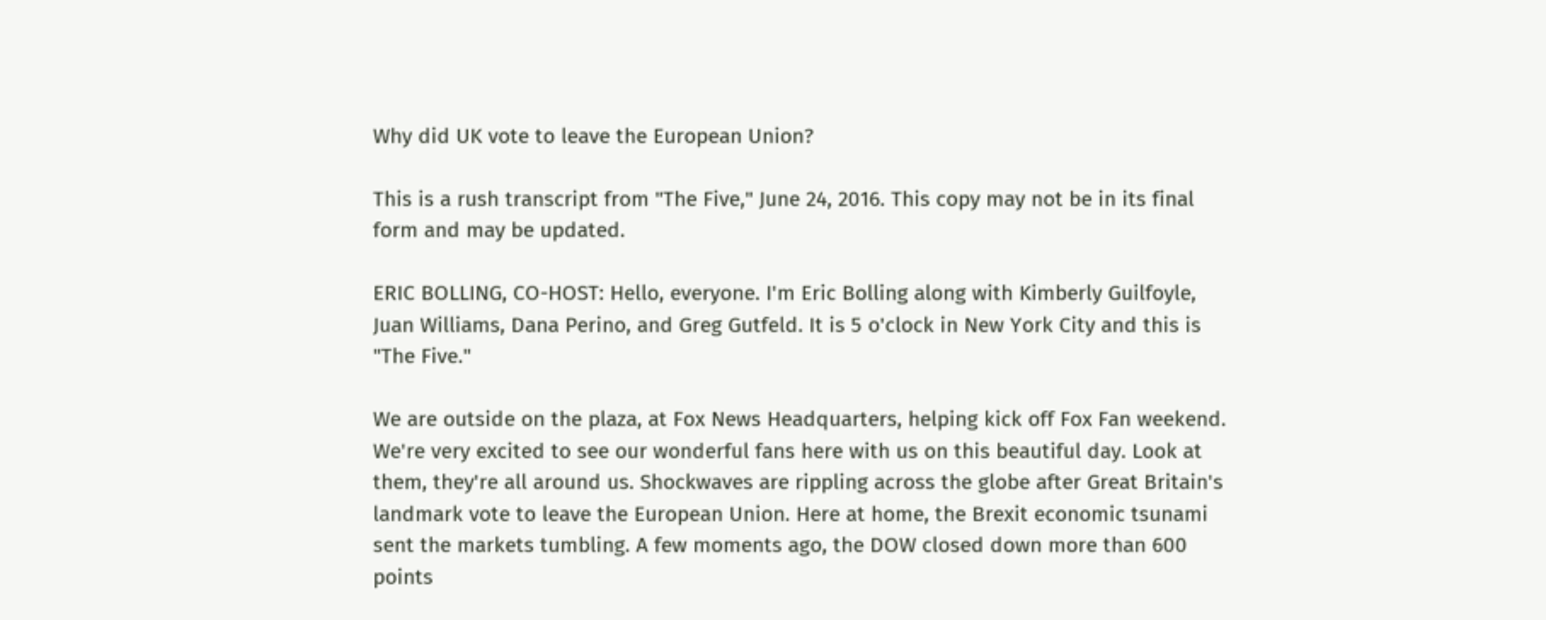Why did UK vote to leave the European Union?

This is a rush transcript from "The Five," June 24, 2016. This copy may not be in its final form and may be updated.

ERIC BOLLING, CO-HOST: Hello, everyone. I'm Eric Bolling along with Kimberly Guilfoyle, Juan Williams, Dana Perino, and Greg Gutfeld. It is 5 o'clock in New York City and this is "The Five."

We are outside on the plaza, at Fox News Headquarters, helping kick off Fox Fan weekend. We're very excited to see our wonderful fans here with us on this beautiful day. Look at them, they're all around us. Shockwaves are rippling across the globe after Great Britain's landmark vote to leave the European Union. Here at home, the Brexit economic tsunami sent the markets tumbling. A few moments ago, the DOW closed down more than 600 points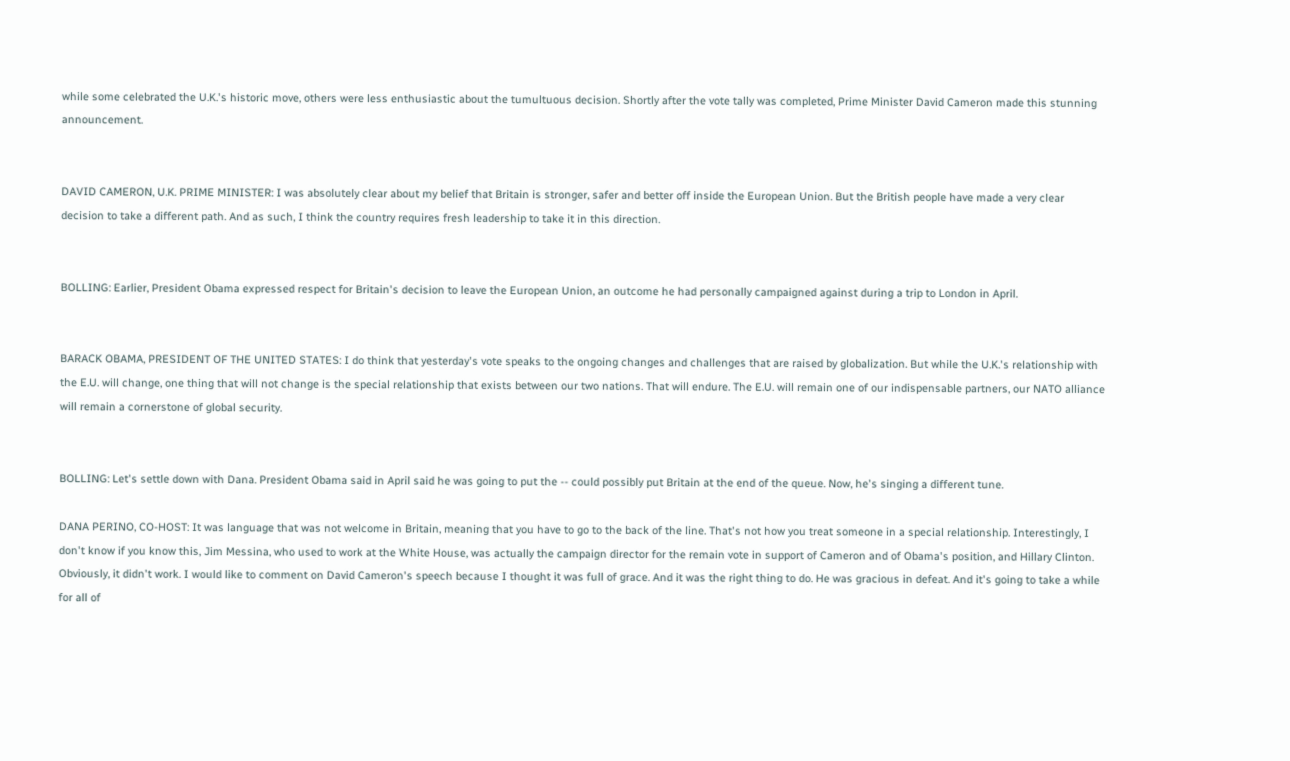while some celebrated the U.K.'s historic move, others were less enthusiastic about the tumultuous decision. Shortly after the vote tally was completed, Prime Minister David Cameron made this stunning announcement.


DAVID CAMERON, U.K. PRIME MINISTER: I was absolutely clear about my belief that Britain is stronger, safer and better off inside the European Union. But the British people have made a very clear decision to take a different path. And as such, I think the country requires fresh leadership to take it in this direction.


BOLLING: Earlier, President Obama expressed respect for Britain's decision to leave the European Union, an outcome he had personally campaigned against during a trip to London in April.


BARACK OBAMA, PRESIDENT OF THE UNITED STATES: I do think that yesterday's vote speaks to the ongoing changes and challenges that are raised by globalization. But while the U.K.'s relationship with the E.U. will change, one thing that will not change is the special relationship that exists between our two nations. That will endure. The E.U. will remain one of our indispensable partners, our NATO alliance will remain a cornerstone of global security.


BOLLING: Let's settle down with Dana. President Obama said in April said he was going to put the -- could possibly put Britain at the end of the queue. Now, he's singing a different tune.

DANA PERINO, CO-HOST: It was language that was not welcome in Britain, meaning that you have to go to the back of the line. That's not how you treat someone in a special relationship. Interestingly, I don't know if you know this, Jim Messina, who used to work at the White House, was actually the campaign director for the remain vote in support of Cameron and of Obama's position, and Hillary Clinton. Obviously, it didn't work. I would like to comment on David Cameron's speech because I thought it was full of grace. And it was the right thing to do. He was gracious in defeat. And it's going to take a while for all of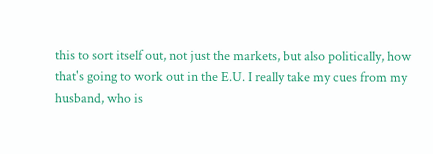this to sort itself out, not just the markets, but also politically, how that's going to work out in the E.U. I really take my cues from my husband, who is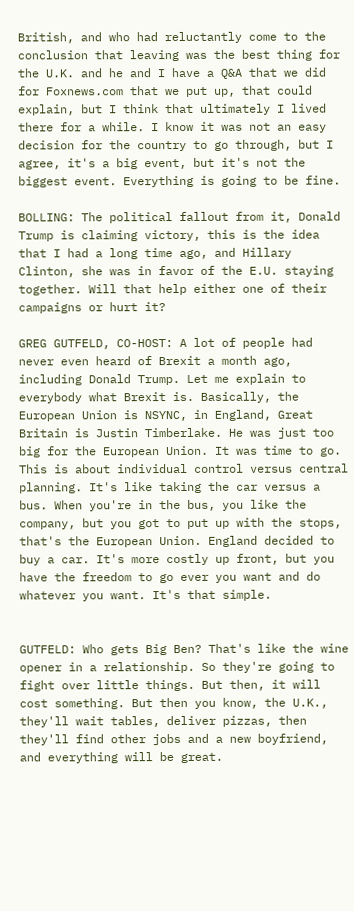British, and who had reluctantly come to the conclusion that leaving was the best thing for the U.K. and he and I have a Q&A that we did for Foxnews.com that we put up, that could explain, but I think that ultimately I lived there for a while. I know it was not an easy decision for the country to go through, but I agree, it's a big event, but it's not the biggest event. Everything is going to be fine.

BOLLING: The political fallout from it, Donald Trump is claiming victory, this is the idea that I had a long time ago, and Hillary Clinton, she was in favor of the E.U. staying together. Will that help either one of their campaigns or hurt it?

GREG GUTFELD, CO-HOST: A lot of people had never even heard of Brexit a month ago, including Donald Trump. Let me explain to everybody what Brexit is. Basically, the European Union is NSYNC, in England, Great Britain is Justin Timberlake. He was just too big for the European Union. It was time to go. This is about individual control versus central planning. It's like taking the car versus a bus. When you're in the bus, you like the company, but you got to put up with the stops, that's the European Union. England decided to buy a car. It's more costly up front, but you have the freedom to go ever you want and do whatever you want. It's that simple.


GUTFELD: Who gets Big Ben? That's like the wine opener in a relationship. So they're going to fight over little things. But then, it will cost something. But then you know, the U.K., they'll wait tables, deliver pizzas, then they'll find other jobs and a new boyfriend, and everything will be great.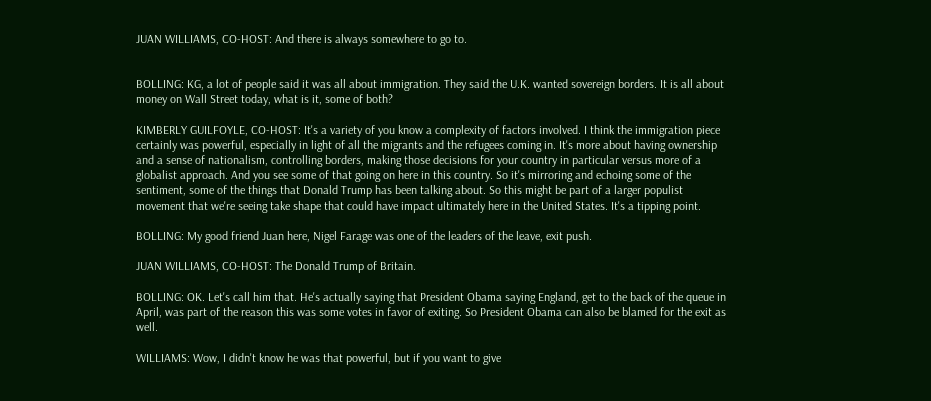JUAN WILLIAMS, CO-HOST: And there is always somewhere to go to.


BOLLING: KG, a lot of people said it was all about immigration. They said the U.K. wanted sovereign borders. It is all about money on Wall Street today, what is it, some of both?

KIMBERLY GUILFOYLE, CO-HOST: It's a variety of you know a complexity of factors involved. I think the immigration piece certainly was powerful, especially in light of all the migrants and the refugees coming in. It's more about having ownership and a sense of nationalism, controlling borders, making those decisions for your country in particular versus more of a globalist approach. And you see some of that going on here in this country. So it's mirroring and echoing some of the sentiment, some of the things that Donald Trump has been talking about. So this might be part of a larger populist movement that we're seeing take shape that could have impact ultimately here in the United States. It's a tipping point.

BOLLING: My good friend Juan here, Nigel Farage was one of the leaders of the leave, exit push.

JUAN WILLIAMS, CO-HOST: The Donald Trump of Britain.

BOLLING: OK. Let's call him that. He's actually saying that President Obama saying England, get to the back of the queue in April, was part of the reason this was some votes in favor of exiting. So President Obama can also be blamed for the exit as well.

WILLIAMS: Wow, I didn't know he was that powerful, but if you want to give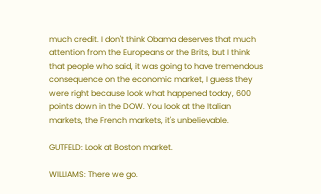much credit. I don't think Obama deserves that much attention from the Europeans or the Brits, but I think that people who said, it was going to have tremendous consequence on the economic market, I guess they were right because look what happened today, 600 points down in the DOW. You look at the Italian markets, the French markets, it's unbelievable.

GUTFELD: Look at Boston market.

WILLIAMS: There we go.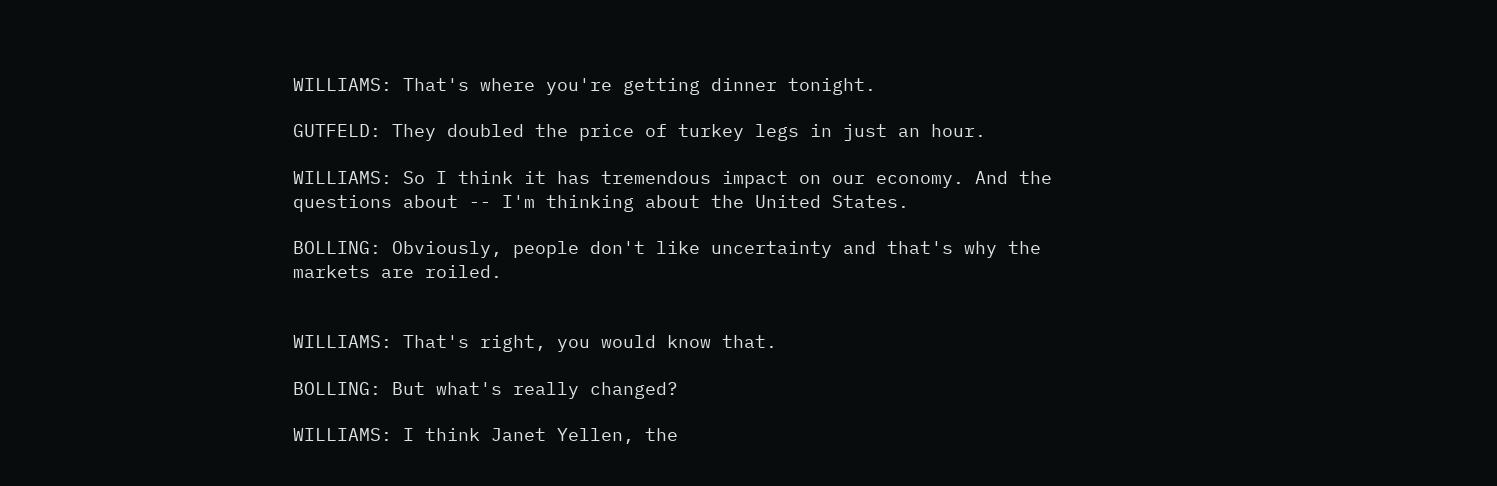WILLIAMS: That's where you're getting dinner tonight.

GUTFELD: They doubled the price of turkey legs in just an hour.

WILLIAMS: So I think it has tremendous impact on our economy. And the questions about -- I'm thinking about the United States.

BOLLING: Obviously, people don't like uncertainty and that's why the markets are roiled.


WILLIAMS: That's right, you would know that.

BOLLING: But what's really changed?

WILLIAMS: I think Janet Yellen, the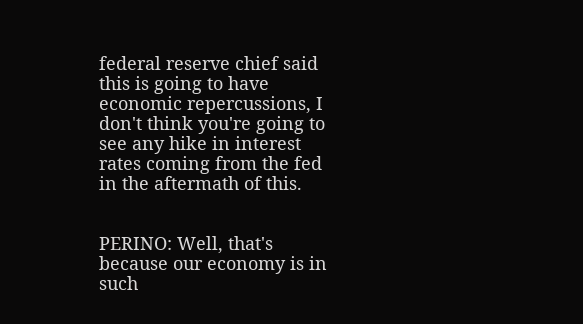federal reserve chief said this is going to have economic repercussions, I don't think you're going to see any hike in interest rates coming from the fed in the aftermath of this.


PERINO: Well, that's because our economy is in such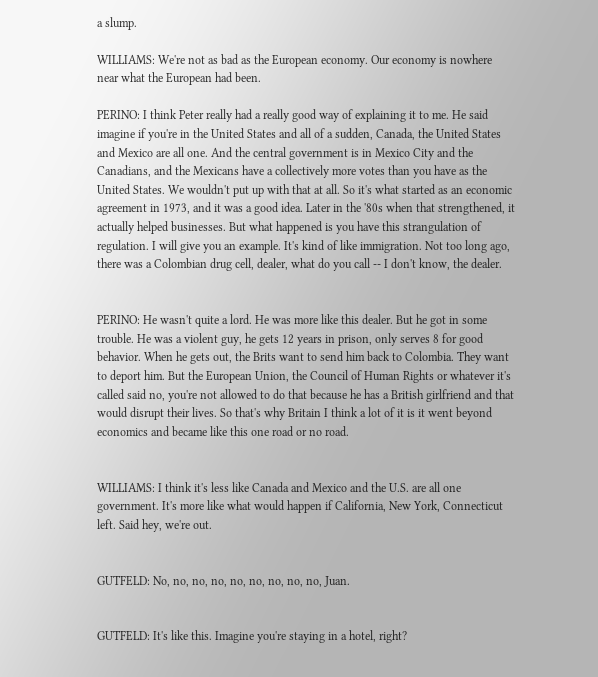a slump.

WILLIAMS: We're not as bad as the European economy. Our economy is nowhere near what the European had been.

PERINO: I think Peter really had a really good way of explaining it to me. He said imagine if you're in the United States and all of a sudden, Canada, the United States and Mexico are all one. And the central government is in Mexico City and the Canadians, and the Mexicans have a collectively more votes than you have as the United States. We wouldn't put up with that at all. So it's what started as an economic agreement in 1973, and it was a good idea. Later in the '80s when that strengthened, it actually helped businesses. But what happened is you have this strangulation of regulation. I will give you an example. It's kind of like immigration. Not too long ago, there was a Colombian drug cell, dealer, what do you call -- I don't know, the dealer.


PERINO: He wasn't quite a lord. He was more like this dealer. But he got in some trouble. He was a violent guy, he gets 12 years in prison, only serves 8 for good behavior. When he gets out, the Brits want to send him back to Colombia. They want to deport him. But the European Union, the Council of Human Rights or whatever it's called said no, you're not allowed to do that because he has a British girlfriend and that would disrupt their lives. So that's why Britain I think a lot of it is it went beyond economics and became like this one road or no road.


WILLIAMS: I think it's less like Canada and Mexico and the U.S. are all one government. It's more like what would happen if California, New York, Connecticut left. Said hey, we're out.


GUTFELD: No, no, no, no, no, no, no, no, no, Juan.


GUTFELD: It's like this. Imagine you're staying in a hotel, right?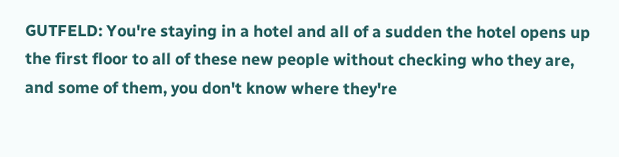GUTFELD: You're staying in a hotel and all of a sudden the hotel opens up the first floor to all of these new people without checking who they are, and some of them, you don't know where they're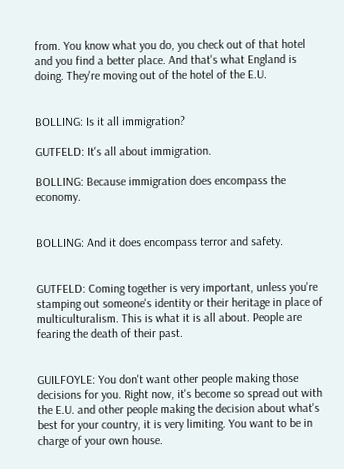from. You know what you do, you check out of that hotel and you find a better place. And that's what England is doing. They're moving out of the hotel of the E.U.


BOLLING: Is it all immigration?

GUTFELD: It's all about immigration.

BOLLING: Because immigration does encompass the economy.


BOLLING: And it does encompass terror and safety.


GUTFELD: Coming together is very important, unless you're stamping out someone's identity or their heritage in place of multiculturalism. This is what it is all about. People are fearing the death of their past.


GUILFOYLE: You don't want other people making those decisions for you. Right now, it's become so spread out with the E.U. and other people making the decision about what's best for your country, it is very limiting. You want to be in charge of your own house.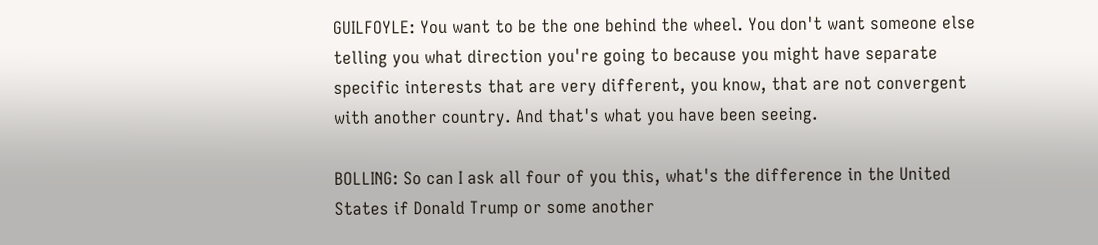GUILFOYLE: You want to be the one behind the wheel. You don't want someone else telling you what direction you're going to because you might have separate specific interests that are very different, you know, that are not convergent with another country. And that's what you have been seeing.

BOLLING: So can I ask all four of you this, what's the difference in the United States if Donald Trump or some another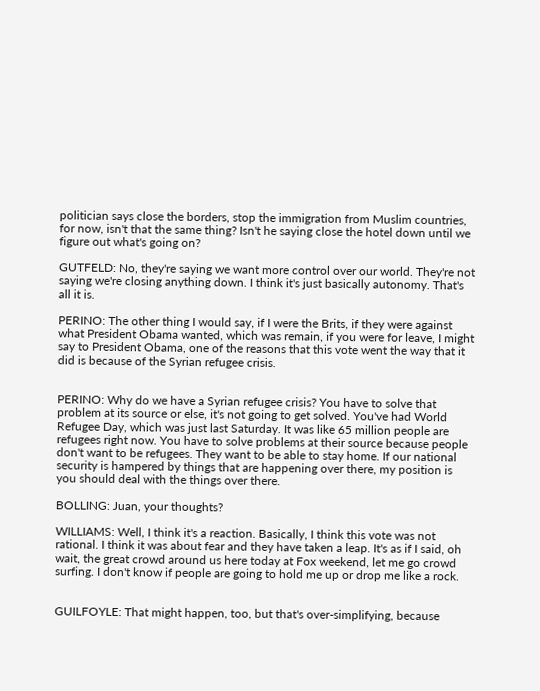politician says close the borders, stop the immigration from Muslim countries, for now, isn't that the same thing? Isn't he saying close the hotel down until we figure out what's going on?

GUTFELD: No, they're saying we want more control over our world. They're not saying we're closing anything down. I think it's just basically autonomy. That's all it is.

PERINO: The other thing I would say, if I were the Brits, if they were against what President Obama wanted, which was remain, if you were for leave, I might say to President Obama, one of the reasons that this vote went the way that it did is because of the Syrian refugee crisis.


PERINO: Why do we have a Syrian refugee crisis? You have to solve that problem at its source or else, it's not going to get solved. You've had World Refugee Day, which was just last Saturday. It was like 65 million people are refugees right now. You have to solve problems at their source because people don't want to be refugees. They want to be able to stay home. If our national security is hampered by things that are happening over there, my position is you should deal with the things over there.

BOLLING: Juan, your thoughts?

WILLIAMS: Well, I think it's a reaction. Basically, I think this vote was not rational. I think it was about fear and they have taken a leap. It's as if I said, oh wait, the great crowd around us here today at Fox weekend, let me go crowd surfing. I don't know if people are going to hold me up or drop me like a rock.


GUILFOYLE: That might happen, too, but that's over-simplifying, because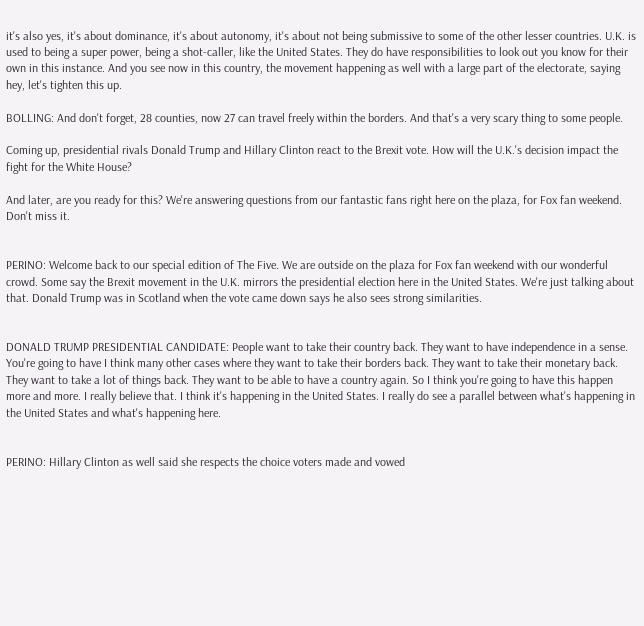it's also yes, it's about dominance, it's about autonomy, it's about not being submissive to some of the other lesser countries. U.K. is used to being a super power, being a shot-caller, like the United States. They do have responsibilities to look out you know for their own in this instance. And you see now in this country, the movement happening as well with a large part of the electorate, saying hey, let's tighten this up.

BOLLING: And don't forget, 28 counties, now 27 can travel freely within the borders. And that's a very scary thing to some people.

Coming up, presidential rivals Donald Trump and Hillary Clinton react to the Brexit vote. How will the U.K.'s decision impact the fight for the White House?

And later, are you ready for this? We're answering questions from our fantastic fans right here on the plaza, for Fox fan weekend. Don't miss it.


PERINO: Welcome back to our special edition of The Five. We are outside on the plaza for Fox fan weekend with our wonderful crowd. Some say the Brexit movement in the U.K. mirrors the presidential election here in the United States. We're just talking about that. Donald Trump was in Scotland when the vote came down says he also sees strong similarities.


DONALD TRUMP PRESIDENTIAL CANDIDATE: People want to take their country back. They want to have independence in a sense. You're going to have I think many other cases where they want to take their borders back. They want to take their monetary back. They want to take a lot of things back. They want to be able to have a country again. So I think you're going to have this happen more and more. I really believe that. I think it's happening in the United States. I really do see a parallel between what's happening in the United States and what's happening here.


PERINO: Hillary Clinton as well said she respects the choice voters made and vowed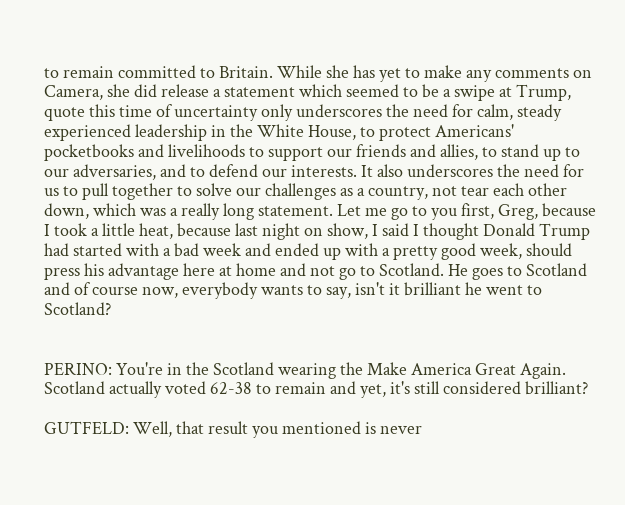to remain committed to Britain. While she has yet to make any comments on Camera, she did release a statement which seemed to be a swipe at Trump, quote this time of uncertainty only underscores the need for calm, steady experienced leadership in the White House, to protect Americans' pocketbooks and livelihoods to support our friends and allies, to stand up to our adversaries, and to defend our interests. It also underscores the need for us to pull together to solve our challenges as a country, not tear each other down, which was a really long statement. Let me go to you first, Greg, because I took a little heat, because last night on show, I said I thought Donald Trump had started with a bad week and ended up with a pretty good week, should press his advantage here at home and not go to Scotland. He goes to Scotland and of course now, everybody wants to say, isn't it brilliant he went to Scotland?


PERINO: You're in the Scotland wearing the Make America Great Again. Scotland actually voted 62-38 to remain and yet, it's still considered brilliant?

GUTFELD: Well, that result you mentioned is never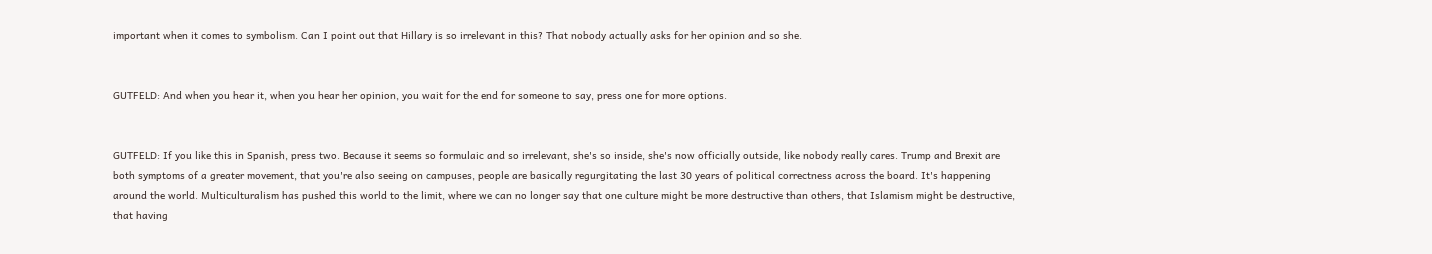important when it comes to symbolism. Can I point out that Hillary is so irrelevant in this? That nobody actually asks for her opinion and so she.


GUTFELD: And when you hear it, when you hear her opinion, you wait for the end for someone to say, press one for more options.


GUTFELD: If you like this in Spanish, press two. Because it seems so formulaic and so irrelevant, she's so inside, she's now officially outside, like nobody really cares. Trump and Brexit are both symptoms of a greater movement, that you're also seeing on campuses, people are basically regurgitating the last 30 years of political correctness across the board. It's happening around the world. Multiculturalism has pushed this world to the limit, where we can no longer say that one culture might be more destructive than others, that Islamism might be destructive, that having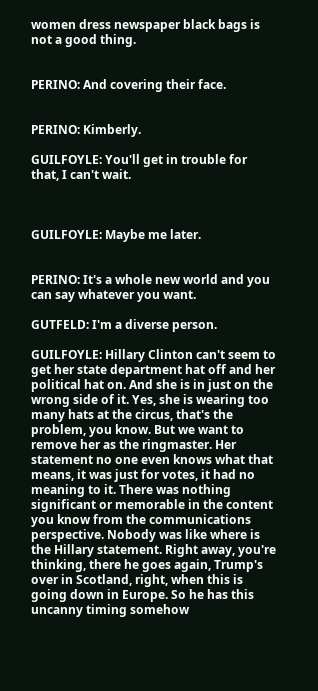women dress newspaper black bags is not a good thing.


PERINO: And covering their face.


PERINO: Kimberly.

GUILFOYLE: You'll get in trouble for that, I can't wait.



GUILFOYLE: Maybe me later.


PERINO: It's a whole new world and you can say whatever you want.

GUTFELD: I'm a diverse person.

GUILFOYLE: Hillary Clinton can't seem to get her state department hat off and her political hat on. And she is in just on the wrong side of it. Yes, she is wearing too many hats at the circus, that's the problem, you know. But we want to remove her as the ringmaster. Her statement no one even knows what that means, it was just for votes, it had no meaning to it. There was nothing significant or memorable in the content you know from the communications perspective. Nobody was like where is the Hillary statement. Right away, you're thinking, there he goes again, Trump's over in Scotland, right, when this is going down in Europe. So he has this uncanny timing somehow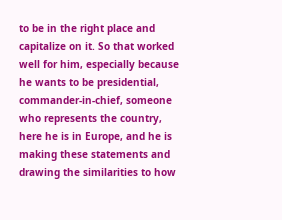to be in the right place and capitalize on it. So that worked well for him, especially because he wants to be presidential, commander-in-chief, someone who represents the country, here he is in Europe, and he is making these statements and drawing the similarities to how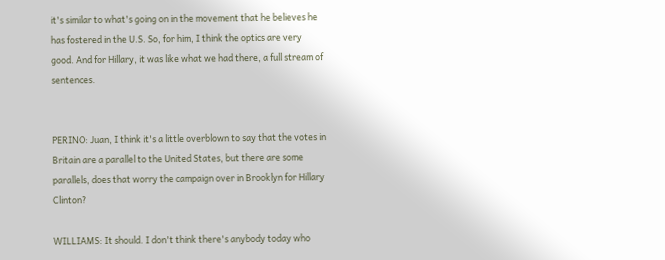it's similar to what's going on in the movement that he believes he has fostered in the U.S. So, for him, I think the optics are very good. And for Hillary, it was like what we had there, a full stream of sentences.


PERINO: Juan, I think it's a little overblown to say that the votes in Britain are a parallel to the United States, but there are some parallels, does that worry the campaign over in Brooklyn for Hillary Clinton?

WILLIAMS: It should. I don't think there's anybody today who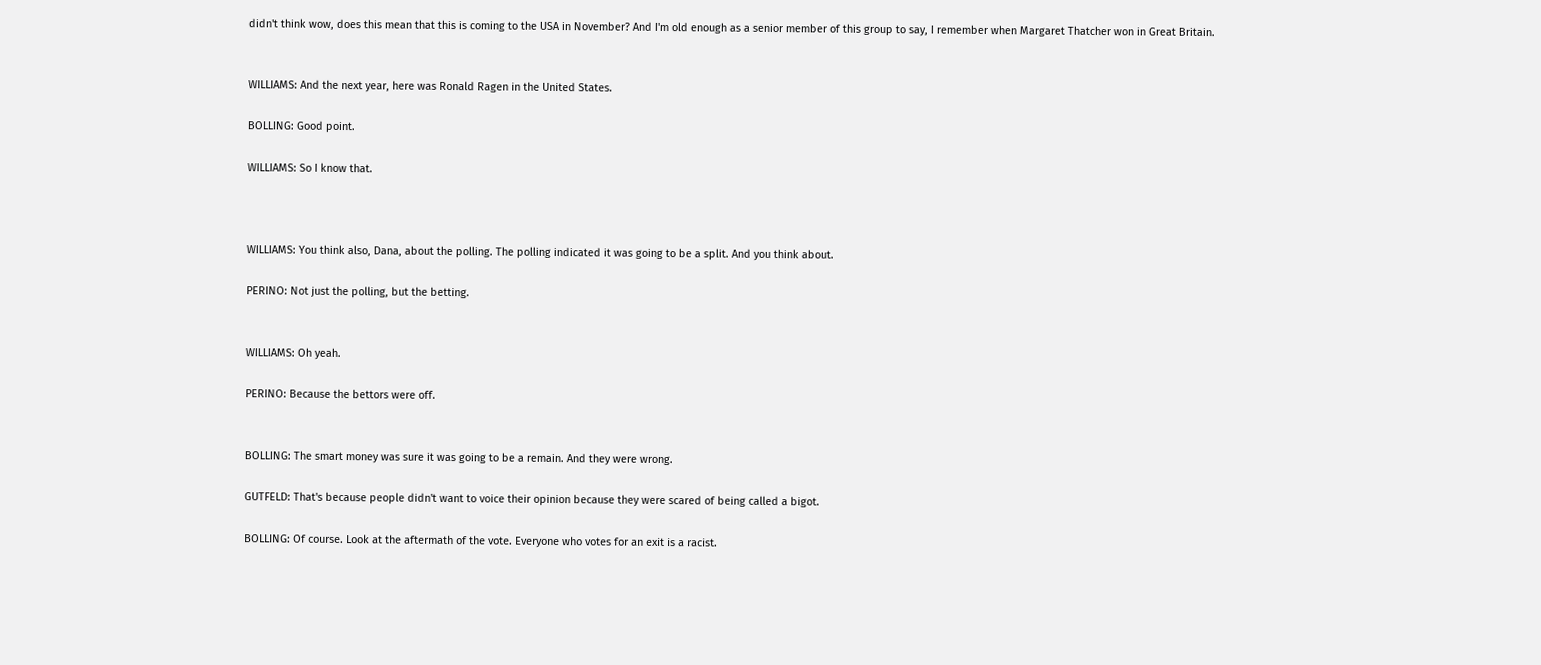didn't think wow, does this mean that this is coming to the USA in November? And I'm old enough as a senior member of this group to say, I remember when Margaret Thatcher won in Great Britain.


WILLIAMS: And the next year, here was Ronald Ragen in the United States.

BOLLING: Good point.

WILLIAMS: So I know that.



WILLIAMS: You think also, Dana, about the polling. The polling indicated it was going to be a split. And you think about.

PERINO: Not just the polling, but the betting.


WILLIAMS: Oh yeah.

PERINO: Because the bettors were off.


BOLLING: The smart money was sure it was going to be a remain. And they were wrong.

GUTFELD: That's because people didn't want to voice their opinion because they were scared of being called a bigot.

BOLLING: Of course. Look at the aftermath of the vote. Everyone who votes for an exit is a racist.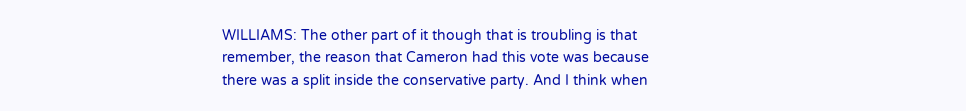WILLIAMS: The other part of it though that is troubling is that remember, the reason that Cameron had this vote was because there was a split inside the conservative party. And I think when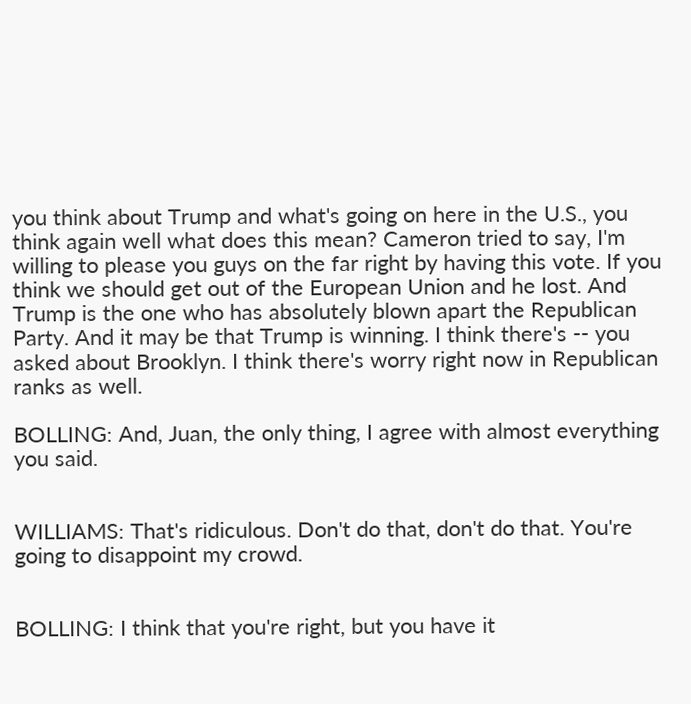you think about Trump and what's going on here in the U.S., you think again well what does this mean? Cameron tried to say, I'm willing to please you guys on the far right by having this vote. If you think we should get out of the European Union and he lost. And Trump is the one who has absolutely blown apart the Republican Party. And it may be that Trump is winning. I think there's -- you asked about Brooklyn. I think there's worry right now in Republican ranks as well.

BOLLING: And, Juan, the only thing, I agree with almost everything you said.


WILLIAMS: That's ridiculous. Don't do that, don't do that. You're going to disappoint my crowd.


BOLLING: I think that you're right, but you have it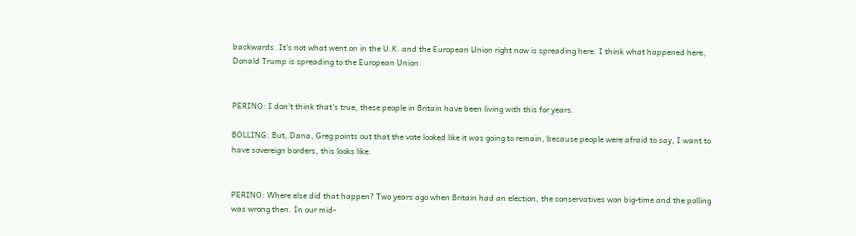backwards. It's not what went on in the U.K. and the European Union right now is spreading here. I think what happened here, Donald Trump is spreading to the European Union.


PERINO: I don't think that's true, these people in Britain have been living with this for years.

BOLLING: But, Dana, Greg points out that the vote looked like it was going to remain, because people were afraid to say, I want to have sovereign borders, this looks like.


PERINO: Where else did that happen? Two years ago when Britain had an election, the conservatives won big-time and the polling was wrong then. In our mid-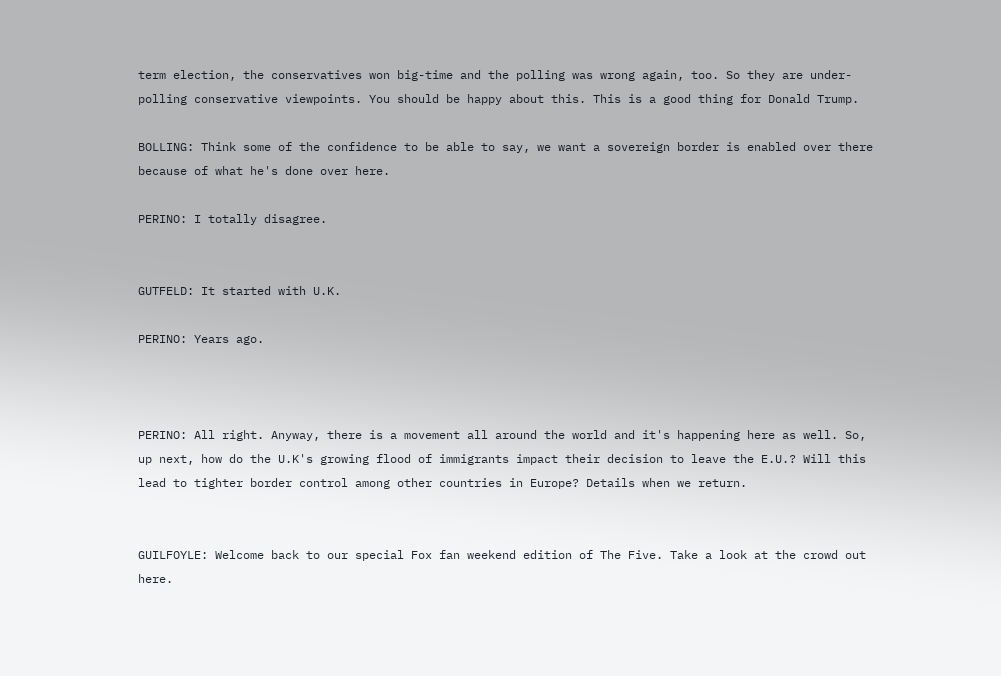term election, the conservatives won big-time and the polling was wrong again, too. So they are under-polling conservative viewpoints. You should be happy about this. This is a good thing for Donald Trump.

BOLLING: Think some of the confidence to be able to say, we want a sovereign border is enabled over there because of what he's done over here.

PERINO: I totally disagree.


GUTFELD: It started with U.K.

PERINO: Years ago.



PERINO: All right. Anyway, there is a movement all around the world and it's happening here as well. So, up next, how do the U.K's growing flood of immigrants impact their decision to leave the E.U.? Will this lead to tighter border control among other countries in Europe? Details when we return.


GUILFOYLE: Welcome back to our special Fox fan weekend edition of The Five. Take a look at the crowd out here.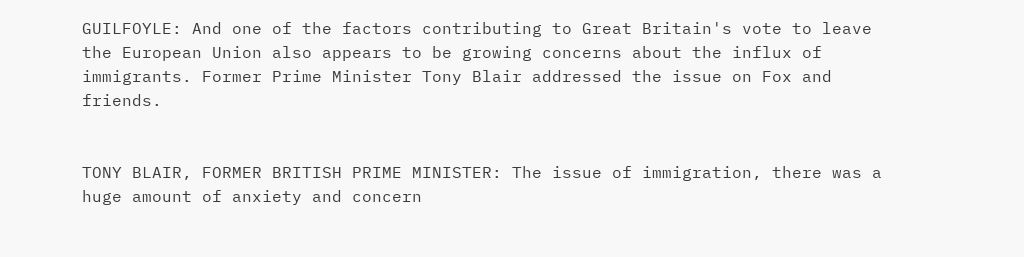GUILFOYLE: And one of the factors contributing to Great Britain's vote to leave the European Union also appears to be growing concerns about the influx of immigrants. Former Prime Minister Tony Blair addressed the issue on Fox and friends.


TONY BLAIR, FORMER BRITISH PRIME MINISTER: The issue of immigration, there was a huge amount of anxiety and concern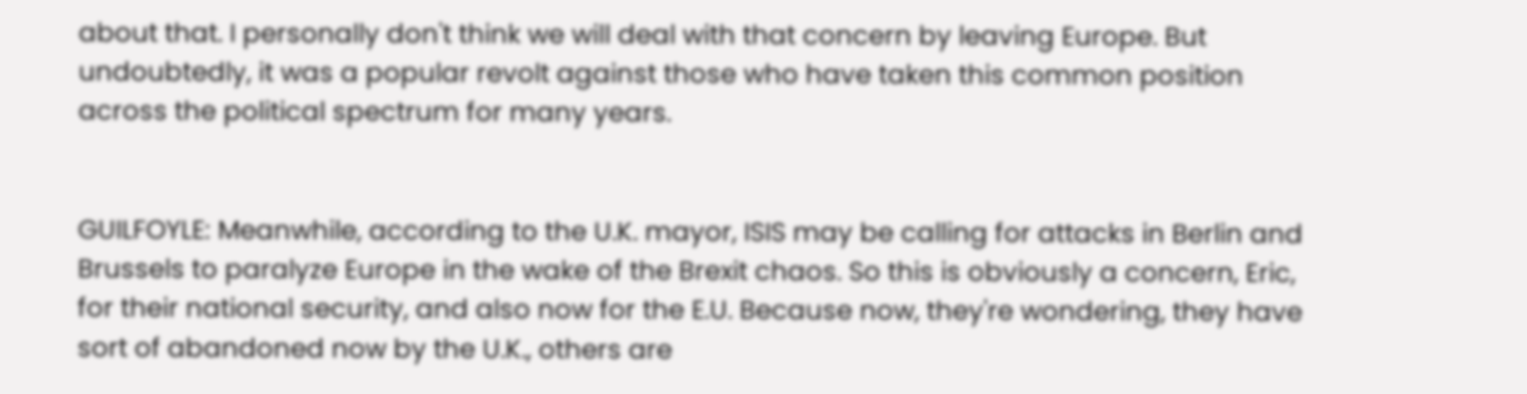about that. I personally don't think we will deal with that concern by leaving Europe. But undoubtedly, it was a popular revolt against those who have taken this common position across the political spectrum for many years.


GUILFOYLE: Meanwhile, according to the U.K. mayor, ISIS may be calling for attacks in Berlin and Brussels to paralyze Europe in the wake of the Brexit chaos. So this is obviously a concern, Eric, for their national security, and also now for the E.U. Because now, they're wondering, they have sort of abandoned now by the U.K., others are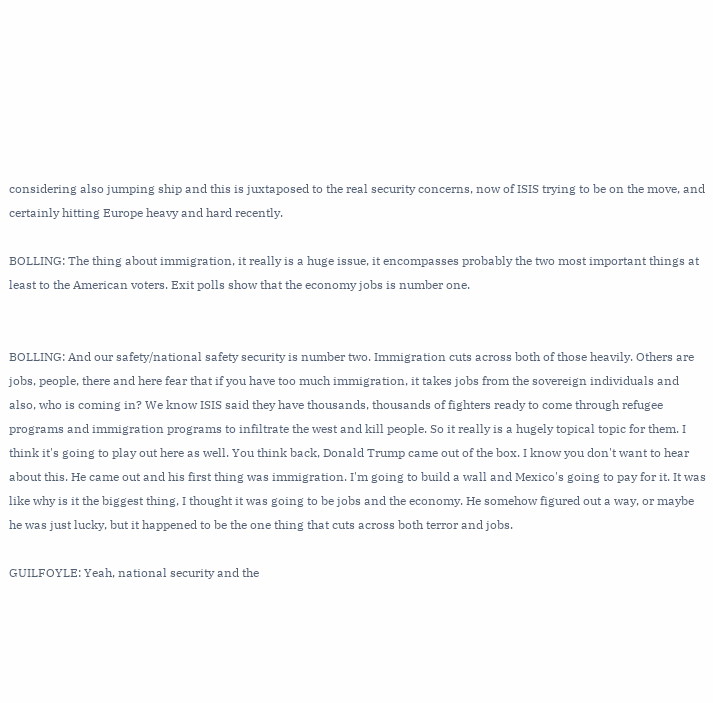considering also jumping ship and this is juxtaposed to the real security concerns, now of ISIS trying to be on the move, and certainly hitting Europe heavy and hard recently.

BOLLING: The thing about immigration, it really is a huge issue, it encompasses probably the two most important things at least to the American voters. Exit polls show that the economy jobs is number one.


BOLLING: And our safety/national safety security is number two. Immigration cuts across both of those heavily. Others are jobs, people, there and here fear that if you have too much immigration, it takes jobs from the sovereign individuals and also, who is coming in? We know ISIS said they have thousands, thousands of fighters ready to come through refugee programs and immigration programs to infiltrate the west and kill people. So it really is a hugely topical topic for them. I think it's going to play out here as well. You think back, Donald Trump came out of the box. I know you don't want to hear about this. He came out and his first thing was immigration. I'm going to build a wall and Mexico's going to pay for it. It was like why is it the biggest thing, I thought it was going to be jobs and the economy. He somehow figured out a way, or maybe he was just lucky, but it happened to be the one thing that cuts across both terror and jobs.

GUILFOYLE: Yeah, national security and the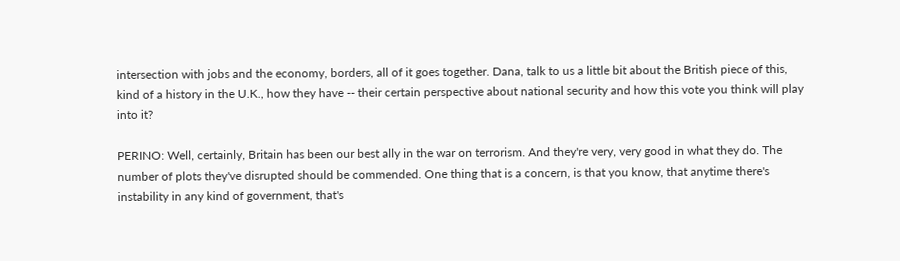intersection with jobs and the economy, borders, all of it goes together. Dana, talk to us a little bit about the British piece of this, kind of a history in the U.K., how they have -- their certain perspective about national security and how this vote you think will play into it?

PERINO: Well, certainly, Britain has been our best ally in the war on terrorism. And they're very, very good in what they do. The number of plots they've disrupted should be commended. One thing that is a concern, is that you know, that anytime there's instability in any kind of government, that's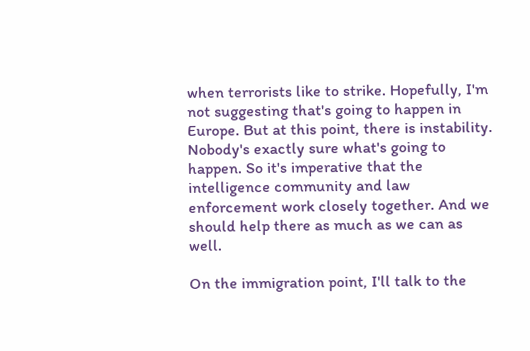when terrorists like to strike. Hopefully, I'm not suggesting that's going to happen in Europe. But at this point, there is instability. Nobody's exactly sure what's going to happen. So it's imperative that the intelligence community and law enforcement work closely together. And we should help there as much as we can as well.

On the immigration point, I'll talk to the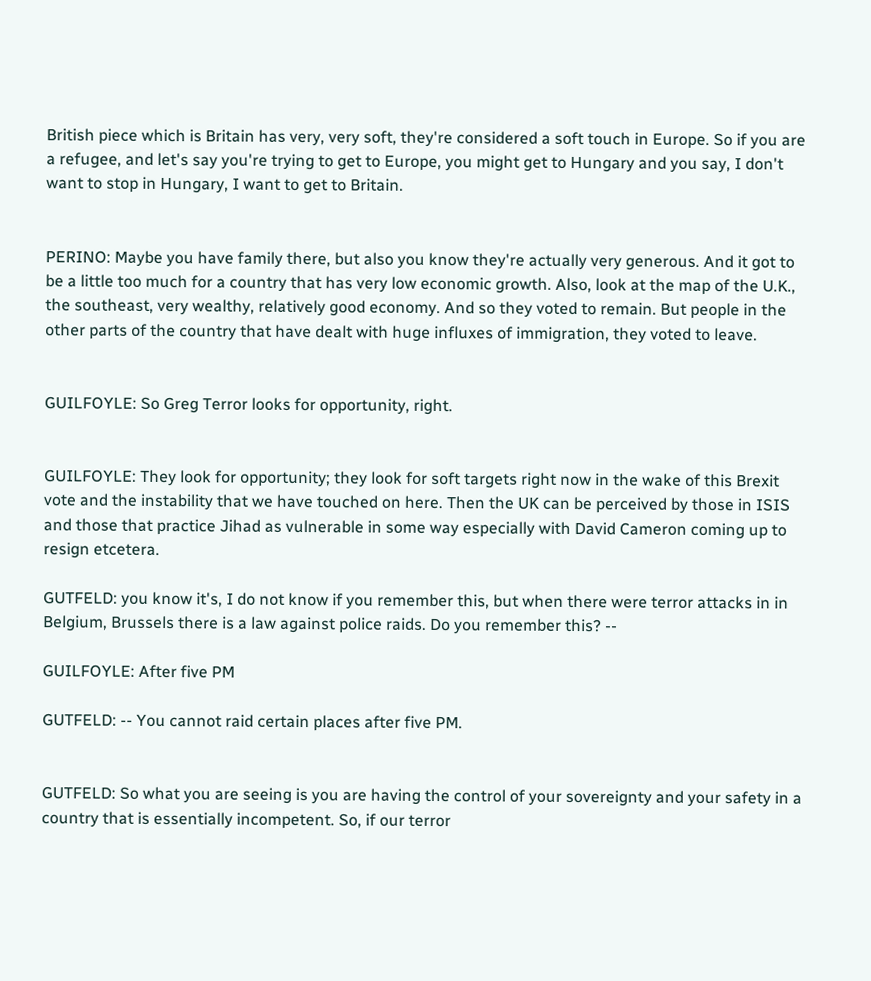British piece which is Britain has very, very soft, they're considered a soft touch in Europe. So if you are a refugee, and let's say you're trying to get to Europe, you might get to Hungary and you say, I don't want to stop in Hungary, I want to get to Britain.


PERINO: Maybe you have family there, but also you know they're actually very generous. And it got to be a little too much for a country that has very low economic growth. Also, look at the map of the U.K., the southeast, very wealthy, relatively good economy. And so they voted to remain. But people in the other parts of the country that have dealt with huge influxes of immigration, they voted to leave.


GUILFOYLE: So Greg Terror looks for opportunity, right.


GUILFOYLE: They look for opportunity; they look for soft targets right now in the wake of this Brexit vote and the instability that we have touched on here. Then the UK can be perceived by those in ISIS and those that practice Jihad as vulnerable in some way especially with David Cameron coming up to resign etcetera.

GUTFELD: you know it's, I do not know if you remember this, but when there were terror attacks in in Belgium, Brussels there is a law against police raids. Do you remember this? --

GUILFOYLE: After five PM

GUTFELD: -- You cannot raid certain places after five PM.


GUTFELD: So what you are seeing is you are having the control of your sovereignty and your safety in a country that is essentially incompetent. So, if our terror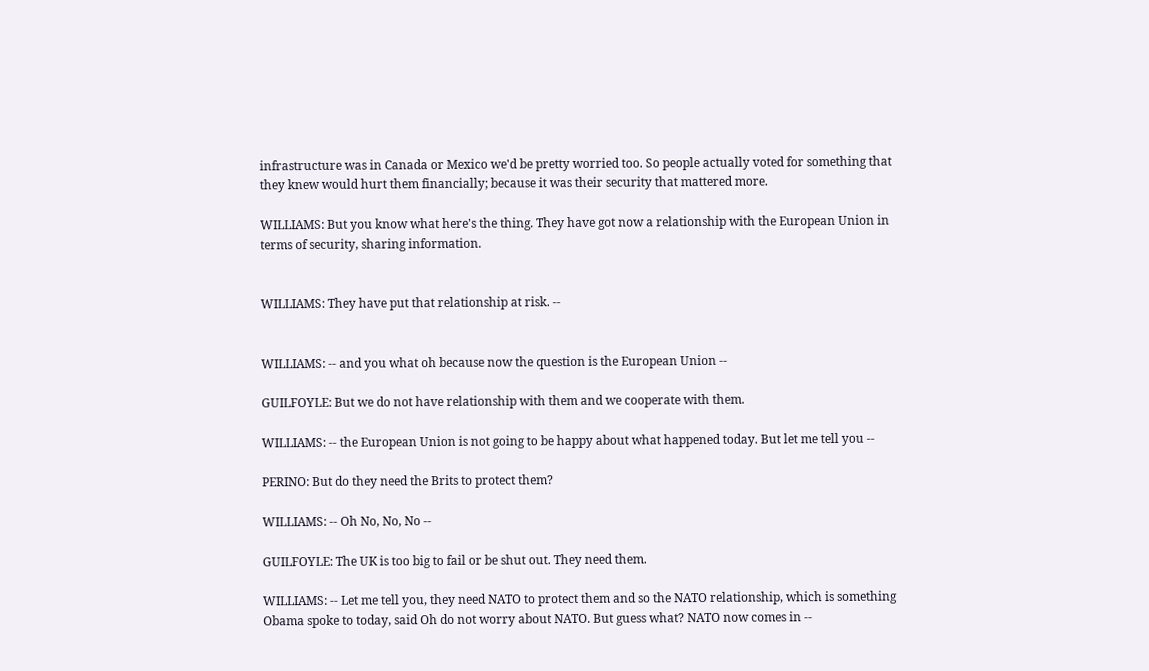infrastructure was in Canada or Mexico we'd be pretty worried too. So people actually voted for something that they knew would hurt them financially; because it was their security that mattered more.

WILLIAMS: But you know what here's the thing. They have got now a relationship with the European Union in terms of security, sharing information.


WILLIAMS: They have put that relationship at risk. --


WILLIAMS: -- and you what oh because now the question is the European Union --

GUILFOYLE: But we do not have relationship with them and we cooperate with them.

WILLIAMS: -- the European Union is not going to be happy about what happened today. But let me tell you --

PERINO: But do they need the Brits to protect them?

WILLIAMS: -- Oh No, No, No --

GUILFOYLE: The UK is too big to fail or be shut out. They need them.

WILLIAMS: -- Let me tell you, they need NATO to protect them and so the NATO relationship, which is something Obama spoke to today, said Oh do not worry about NATO. But guess what? NATO now comes in --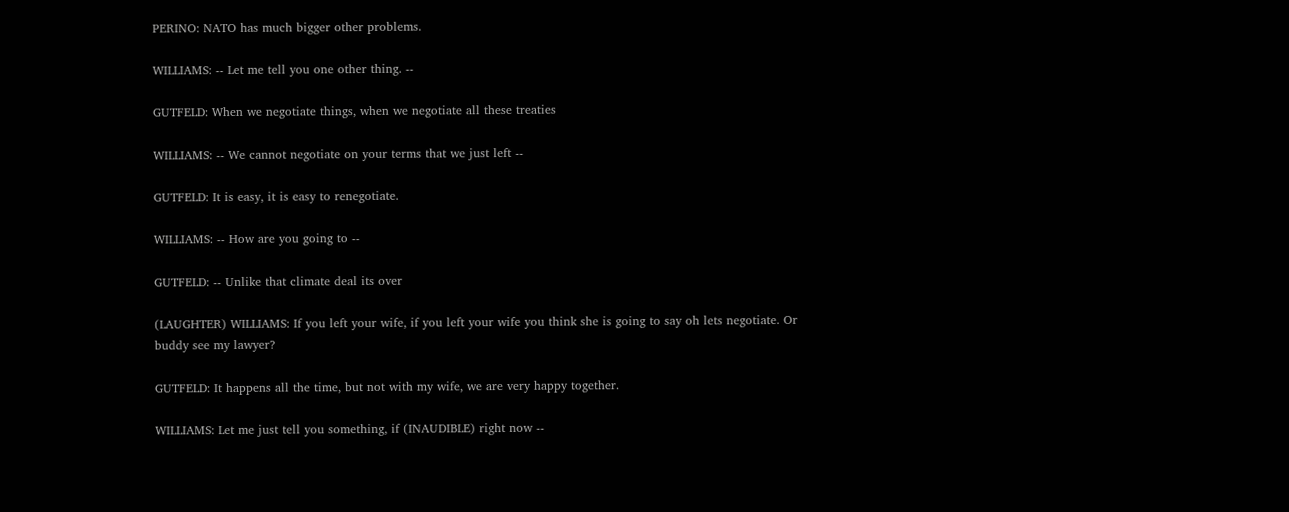PERINO: NATO has much bigger other problems.

WILLIAMS: -- Let me tell you one other thing. --

GUTFELD: When we negotiate things, when we negotiate all these treaties

WILLIAMS: -- We cannot negotiate on your terms that we just left --

GUTFELD: It is easy, it is easy to renegotiate.

WILLIAMS: -- How are you going to --

GUTFELD: -- Unlike that climate deal its over

(LAUGHTER) WILLIAMS: If you left your wife, if you left your wife you think she is going to say oh lets negotiate. Or buddy see my lawyer?

GUTFELD: It happens all the time, but not with my wife, we are very happy together.

WILLIAMS: Let me just tell you something, if (INAUDIBLE) right now --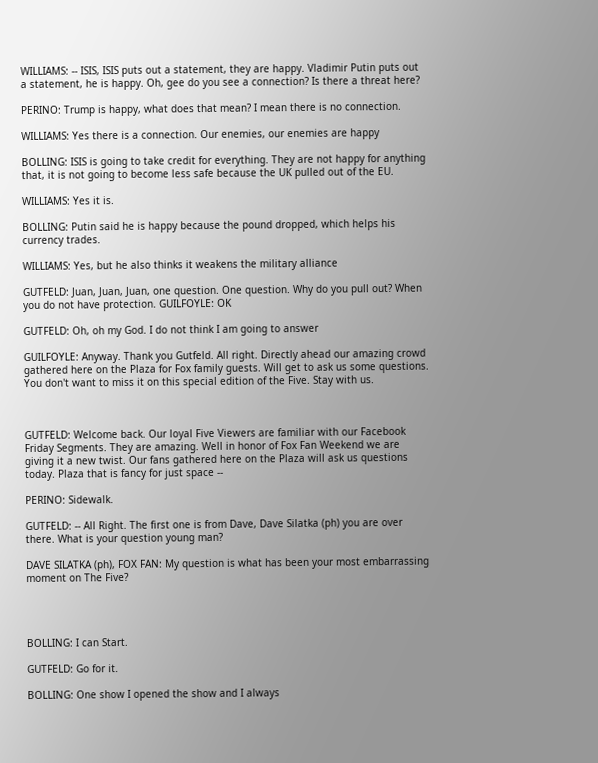WILLIAMS: -- ISIS, ISIS puts out a statement, they are happy. Vladimir Putin puts out a statement, he is happy. Oh, gee do you see a connection? Is there a threat here?

PERINO: Trump is happy, what does that mean? I mean there is no connection.

WILLIAMS: Yes there is a connection. Our enemies, our enemies are happy

BOLLING: ISIS is going to take credit for everything. They are not happy for anything that, it is not going to become less safe because the UK pulled out of the EU.

WILLIAMS: Yes it is.

BOLLING: Putin said he is happy because the pound dropped, which helps his currency trades.

WILLIAMS: Yes, but he also thinks it weakens the military alliance

GUTFELD: Juan, Juan, Juan, one question. One question. Why do you pull out? When you do not have protection. GUILFOYLE: OK

GUTFELD: Oh, oh my God. I do not think I am going to answer

GUILFOYLE: Anyway. Thank you Gutfeld. All right. Directly ahead our amazing crowd gathered here on the Plaza for Fox family guests. Will get to ask us some questions. You don't want to miss it on this special edition of the Five. Stay with us.



GUTFELD: Welcome back. Our loyal Five Viewers are familiar with our Facebook Friday Segments. They are amazing. Well in honor of Fox Fan Weekend we are giving it a new twist. Our fans gathered here on the Plaza will ask us questions today. Plaza that is fancy for just space --

PERINO: Sidewalk.

GUTFELD: -- All Right. The first one is from Dave, Dave Silatka (ph) you are over there. What is your question young man?

DAVE SILATKA (ph), FOX FAN: My question is what has been your most embarrassing moment on The Five?




BOLLING: I can Start.

GUTFELD: Go for it.

BOLLING: One show I opened the show and I always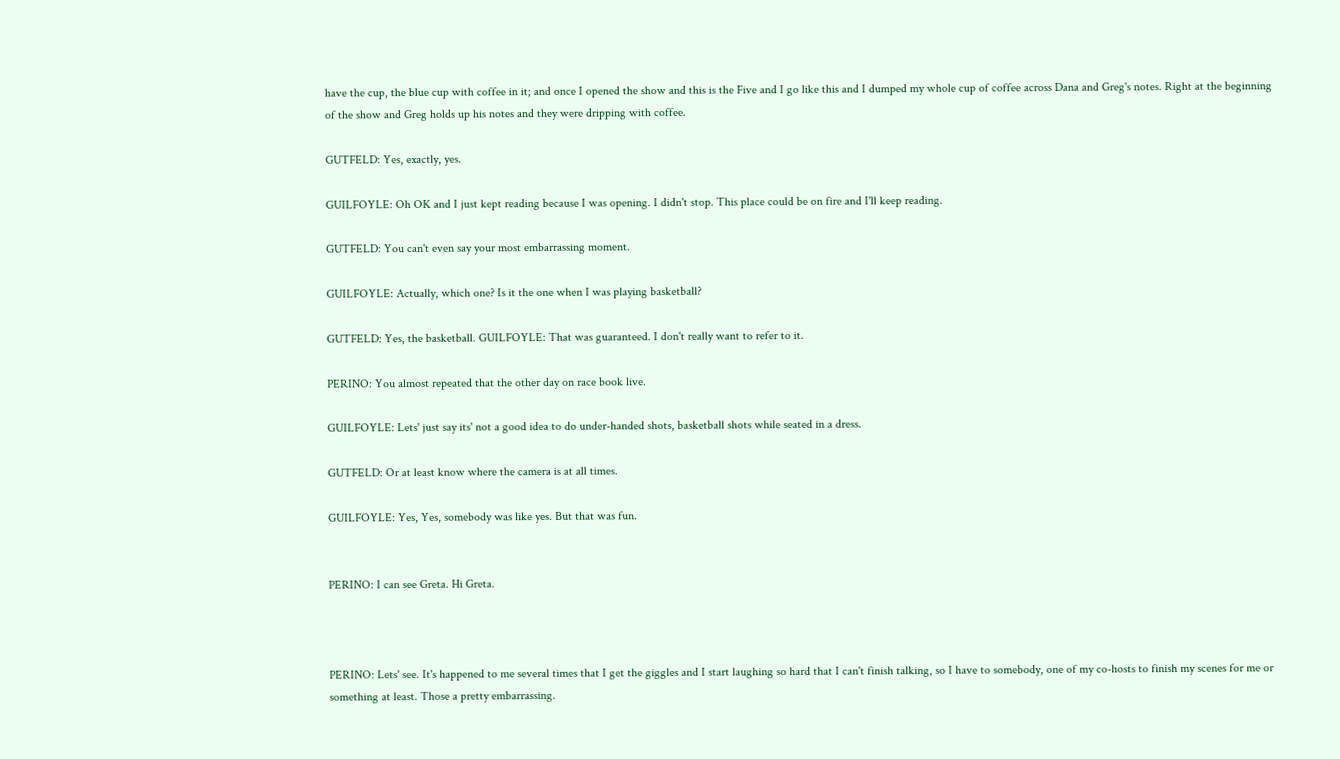have the cup, the blue cup with coffee in it; and once I opened the show and this is the Five and I go like this and I dumped my whole cup of coffee across Dana and Greg's notes. Right at the beginning of the show and Greg holds up his notes and they were dripping with coffee.

GUTFELD: Yes, exactly, yes.

GUILFOYLE: Oh OK and I just kept reading because I was opening. I didn't stop. This place could be on fire and I'll keep reading.

GUTFELD: You can't even say your most embarrassing moment.

GUILFOYLE: Actually, which one? Is it the one when I was playing basketball?

GUTFELD: Yes, the basketball. GUILFOYLE: That was guaranteed. I don't really want to refer to it.

PERINO: You almost repeated that the other day on race book live.

GUILFOYLE: Lets' just say its' not a good idea to do under-handed shots, basketball shots while seated in a dress.

GUTFELD: Or at least know where the camera is at all times.

GUILFOYLE: Yes, Yes, somebody was like yes. But that was fun.


PERINO: I can see Greta. Hi Greta.



PERINO: Lets' see. It's happened to me several times that I get the giggles and I start laughing so hard that I can't finish talking, so I have to somebody, one of my co-hosts to finish my scenes for me or something at least. Those a pretty embarrassing.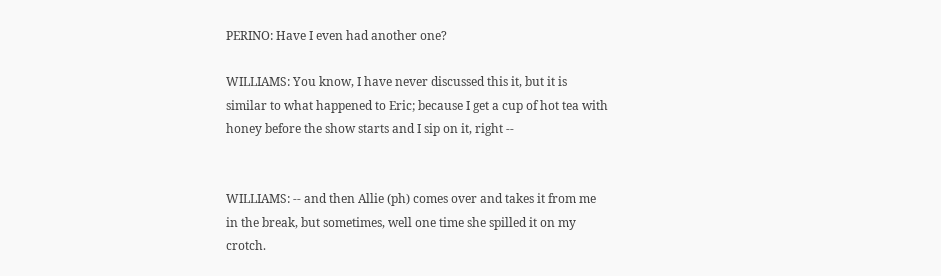PERINO: Have I even had another one?

WILLIAMS: You know, I have never discussed this it, but it is similar to what happened to Eric; because I get a cup of hot tea with honey before the show starts and I sip on it, right --


WILLIAMS: -- and then Allie (ph) comes over and takes it from me in the break, but sometimes, well one time she spilled it on my crotch.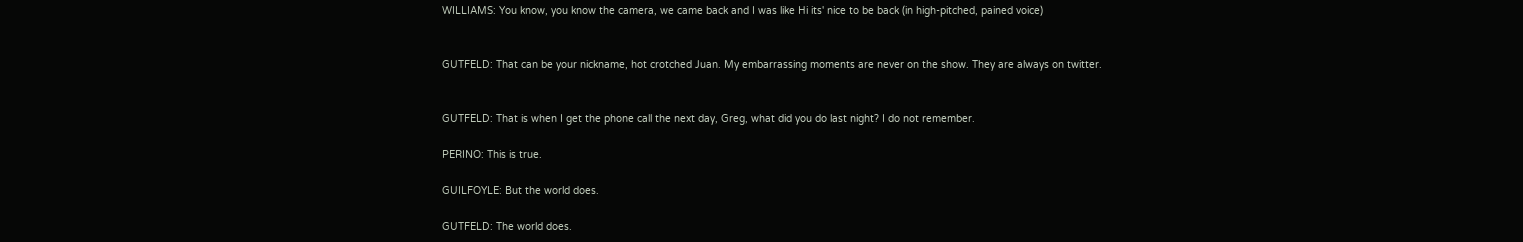WILLIAMS: You know, you know the camera, we came back and I was like Hi its' nice to be back (in high-pitched, pained voice)


GUTFELD: That can be your nickname, hot crotched Juan. My embarrassing moments are never on the show. They are always on twitter.


GUTFELD: That is when I get the phone call the next day, Greg, what did you do last night? I do not remember.

PERINO: This is true.

GUILFOYLE: But the world does.

GUTFELD: The world does.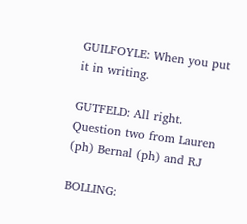GUILFOYLE: When you put it in writing.

GUTFELD: All right. Question two from Lauren (ph) Bernal (ph) and RJ

BOLLING: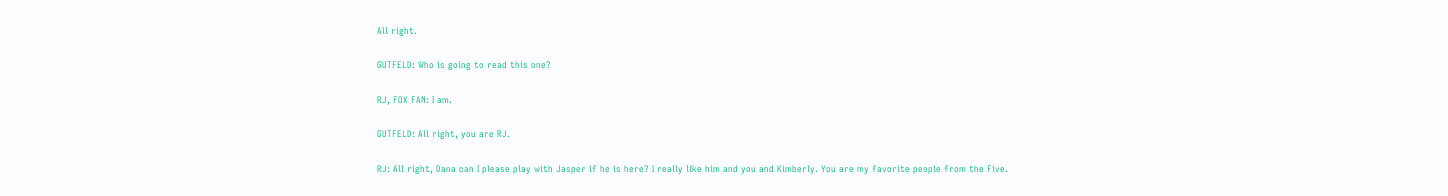All right.

GUTFELD: Who is going to read this one?

RJ, FOX FAN: I am.

GUTFELD: All right, you are RJ.

RJ: All right, Dana can I please play with Jasper if he is here? I really like him and you and Kimberly. You are my favorite people from the Five.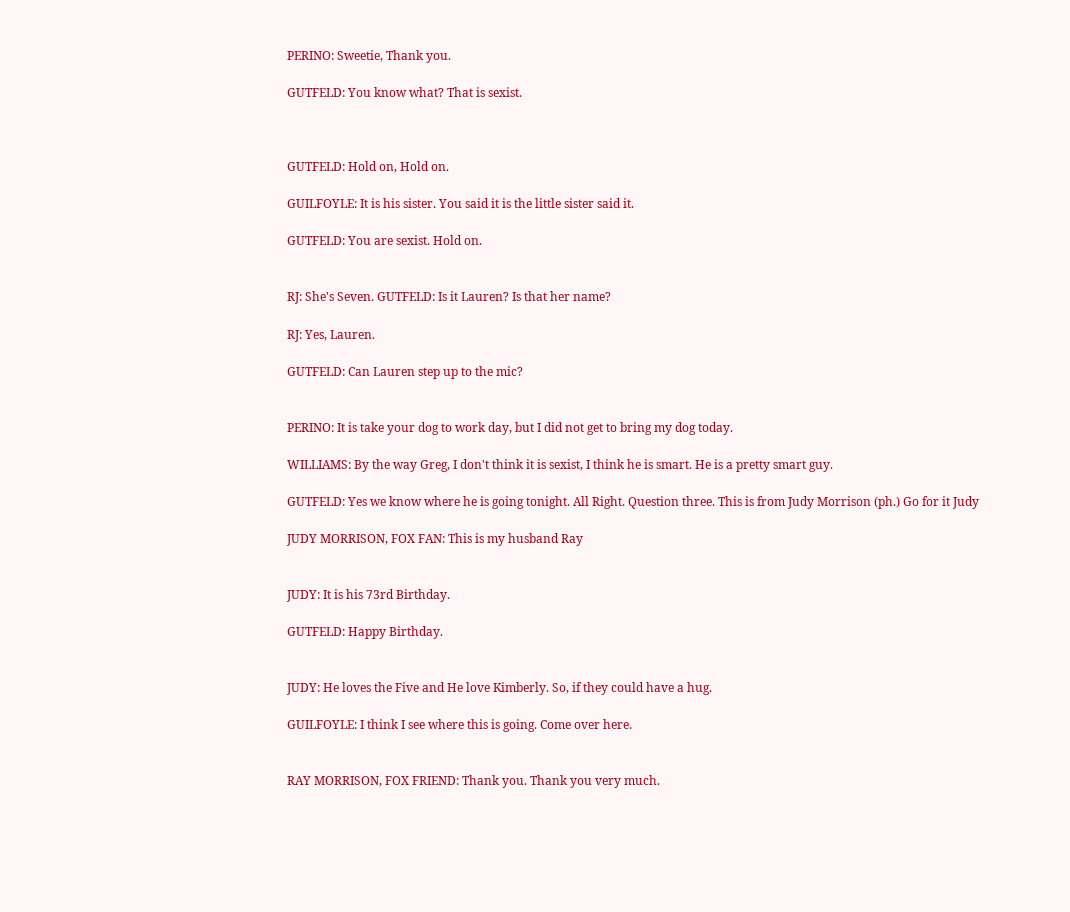PERINO: Sweetie, Thank you.

GUTFELD: You know what? That is sexist.



GUTFELD: Hold on, Hold on.

GUILFOYLE: It is his sister. You said it is the little sister said it.

GUTFELD: You are sexist. Hold on.


RJ: She's Seven. GUTFELD: Is it Lauren? Is that her name?

RJ: Yes, Lauren.

GUTFELD: Can Lauren step up to the mic?


PERINO: It is take your dog to work day, but I did not get to bring my dog today.

WILLIAMS: By the way Greg, I don't think it is sexist, I think he is smart. He is a pretty smart guy.

GUTFELD: Yes we know where he is going tonight. All Right. Question three. This is from Judy Morrison (ph.) Go for it Judy

JUDY MORRISON, FOX FAN: This is my husband Ray


JUDY: It is his 73rd Birthday.

GUTFELD: Happy Birthday.


JUDY: He loves the Five and He love Kimberly. So, if they could have a hug.

GUILFOYLE: I think I see where this is going. Come over here.


RAY MORRISON, FOX FRIEND: Thank you. Thank you very much.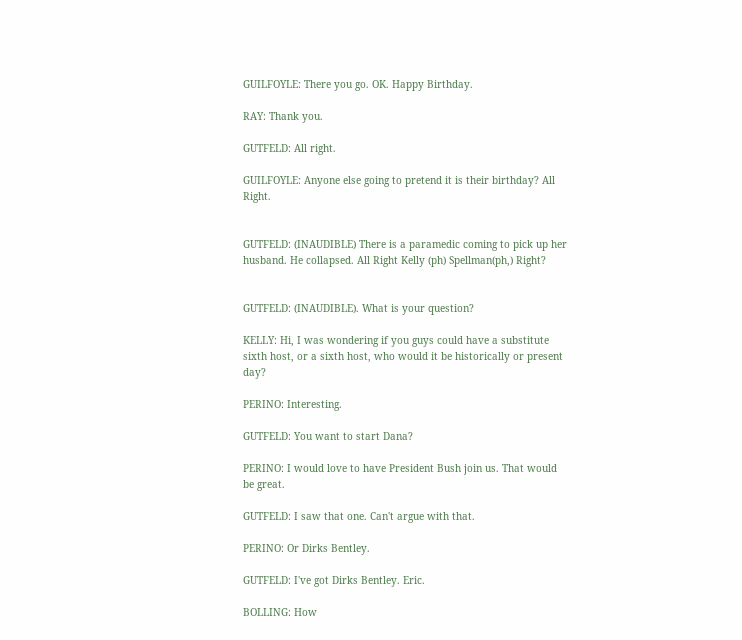GUILFOYLE: There you go. OK. Happy Birthday.

RAY: Thank you.

GUTFELD: All right.

GUILFOYLE: Anyone else going to pretend it is their birthday? All Right.


GUTFELD: (INAUDIBLE) There is a paramedic coming to pick up her husband. He collapsed. All Right Kelly (ph) Spellman(ph,) Right?


GUTFELD: (INAUDIBLE). What is your question?

KELLY: Hi, I was wondering if you guys could have a substitute sixth host, or a sixth host, who would it be historically or present day?

PERINO: Interesting.

GUTFELD: You want to start Dana?

PERINO: I would love to have President Bush join us. That would be great.

GUTFELD: I saw that one. Can't argue with that.

PERINO: Or Dirks Bentley.

GUTFELD: I've got Dirks Bentley. Eric.

BOLLING: How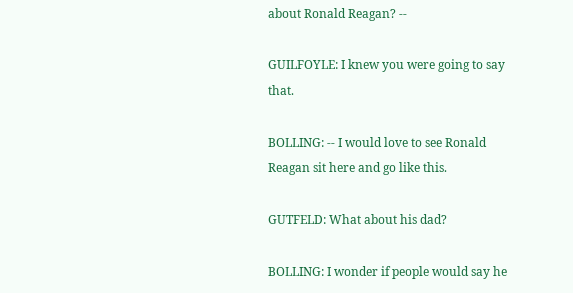about Ronald Reagan? --

GUILFOYLE: I knew you were going to say that.

BOLLING: -- I would love to see Ronald Reagan sit here and go like this.

GUTFELD: What about his dad?

BOLLING: I wonder if people would say he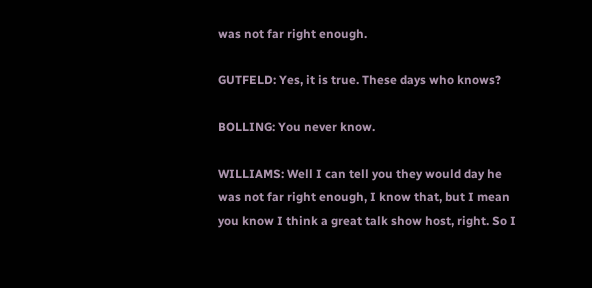was not far right enough.

GUTFELD: Yes, it is true. These days who knows?

BOLLING: You never know.

WILLIAMS: Well I can tell you they would day he was not far right enough, I know that, but I mean you know I think a great talk show host, right. So I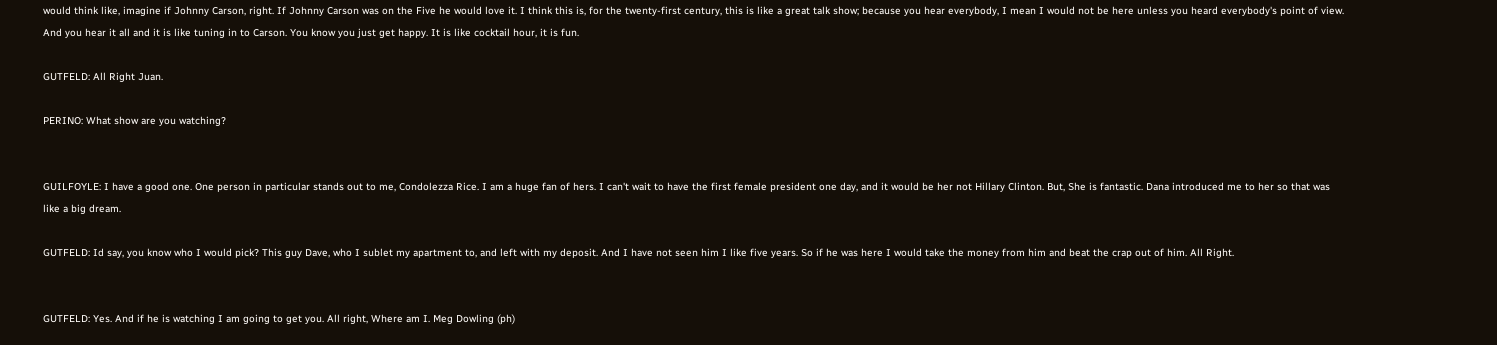would think like, imagine if Johnny Carson, right. If Johnny Carson was on the Five he would love it. I think this is, for the twenty-first century, this is like a great talk show; because you hear everybody, I mean I would not be here unless you heard everybody's point of view. And you hear it all and it is like tuning in to Carson. You know you just get happy. It is like cocktail hour, it is fun.

GUTFELD: All Right Juan.

PERINO: What show are you watching?


GUILFOYLE: I have a good one. One person in particular stands out to me, Condolezza Rice. I am a huge fan of hers. I can't wait to have the first female president one day, and it would be her not Hillary Clinton. But, She is fantastic. Dana introduced me to her so that was like a big dream.

GUTFELD: Id say, you know who I would pick? This guy Dave, who I sublet my apartment to, and left with my deposit. And I have not seen him I like five years. So if he was here I would take the money from him and beat the crap out of him. All Right.


GUTFELD: Yes. And if he is watching I am going to get you. All right, Where am I. Meg Dowling (ph)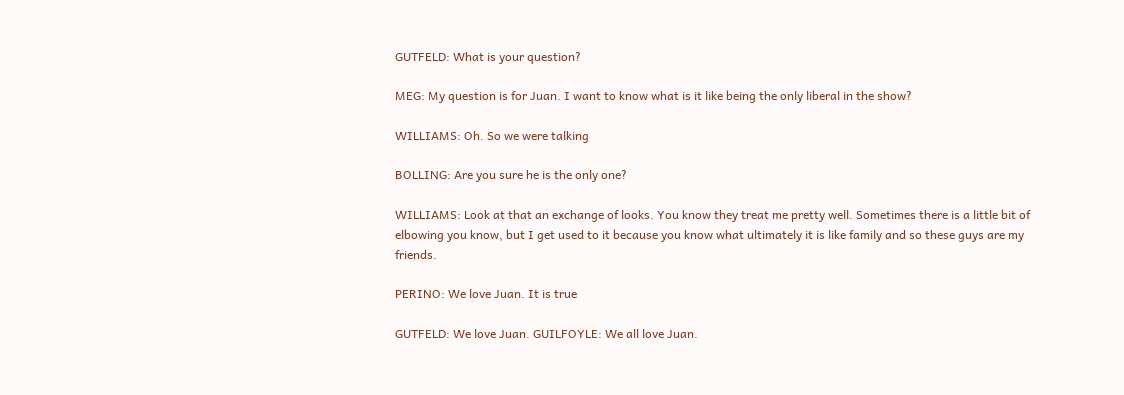GUTFELD: What is your question?

MEG: My question is for Juan. I want to know what is it like being the only liberal in the show?

WILLIAMS: Oh. So we were talking

BOLLING: Are you sure he is the only one?

WILLIAMS: Look at that an exchange of looks. You know they treat me pretty well. Sometimes there is a little bit of elbowing you know, but I get used to it because you know what ultimately it is like family and so these guys are my friends.

PERINO: We love Juan. It is true

GUTFELD: We love Juan. GUILFOYLE: We all love Juan.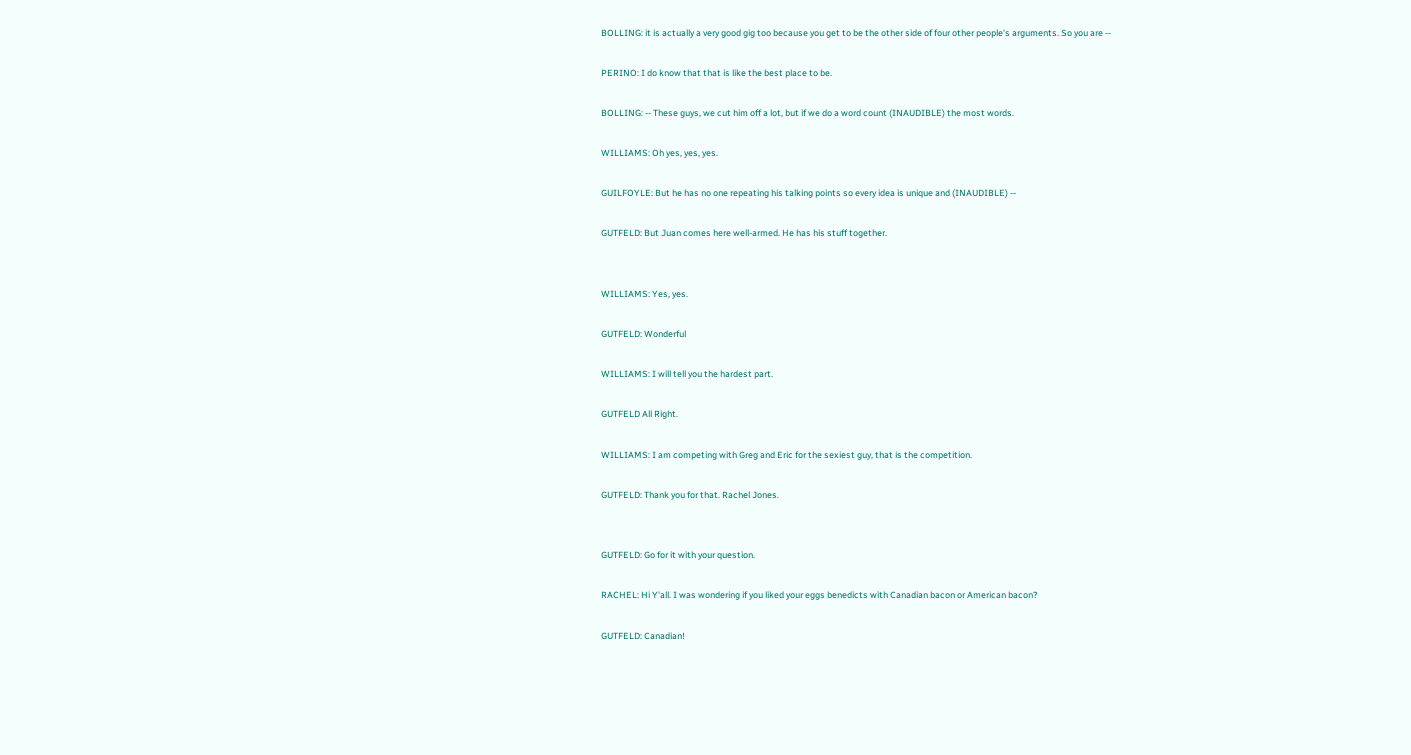BOLLING: it is actually a very good gig too because you get to be the other side of four other people's arguments. So you are --

PERINO: I do know that that is like the best place to be.

BOLLING: -- These guys, we cut him off a lot, but if we do a word count (INAUDIBLE) the most words.

WILLIAMS: Oh yes, yes, yes.

GUILFOYLE: But he has no one repeating his talking points so every idea is unique and (INAUDIBLE) --

GUTFELD: But Juan comes here well-armed. He has his stuff together.


WILLIAMS: Yes, yes.

GUTFELD: Wonderful

WILLIAMS: I will tell you the hardest part.

GUTFELD All Right.

WILLIAMS: I am competing with Greg and Eric for the sexiest guy, that is the competition.

GUTFELD: Thank you for that. Rachel Jones.


GUTFELD: Go for it with your question.

RACHEL: Hi Y'all. I was wondering if you liked your eggs benedicts with Canadian bacon or American bacon?

GUTFELD: Canadian!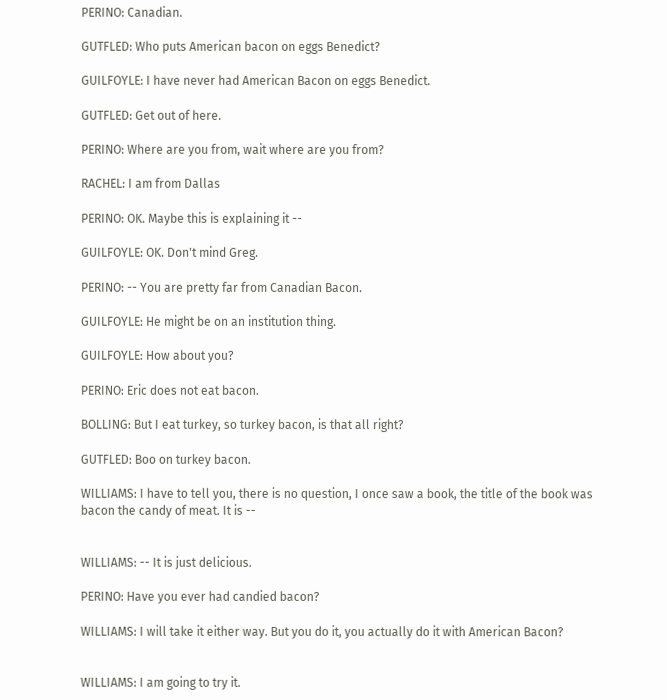PERINO: Canadian.

GUTFLED: Who puts American bacon on eggs Benedict?

GUILFOYLE: I have never had American Bacon on eggs Benedict.

GUTFLED: Get out of here.

PERINO: Where are you from, wait where are you from?

RACHEL: I am from Dallas

PERINO: OK. Maybe this is explaining it --

GUILFOYLE: OK. Don't mind Greg.

PERINO: -- You are pretty far from Canadian Bacon.

GUILFOYLE: He might be on an institution thing.

GUILFOYLE: How about you?

PERINO: Eric does not eat bacon.

BOLLING: But I eat turkey, so turkey bacon, is that all right?

GUTFLED: Boo on turkey bacon.

WILLIAMS: I have to tell you, there is no question, I once saw a book, the title of the book was bacon the candy of meat. It is --


WILLIAMS: -- It is just delicious.

PERINO: Have you ever had candied bacon?

WILLIAMS: I will take it either way. But you do it, you actually do it with American Bacon?


WILLIAMS: I am going to try it.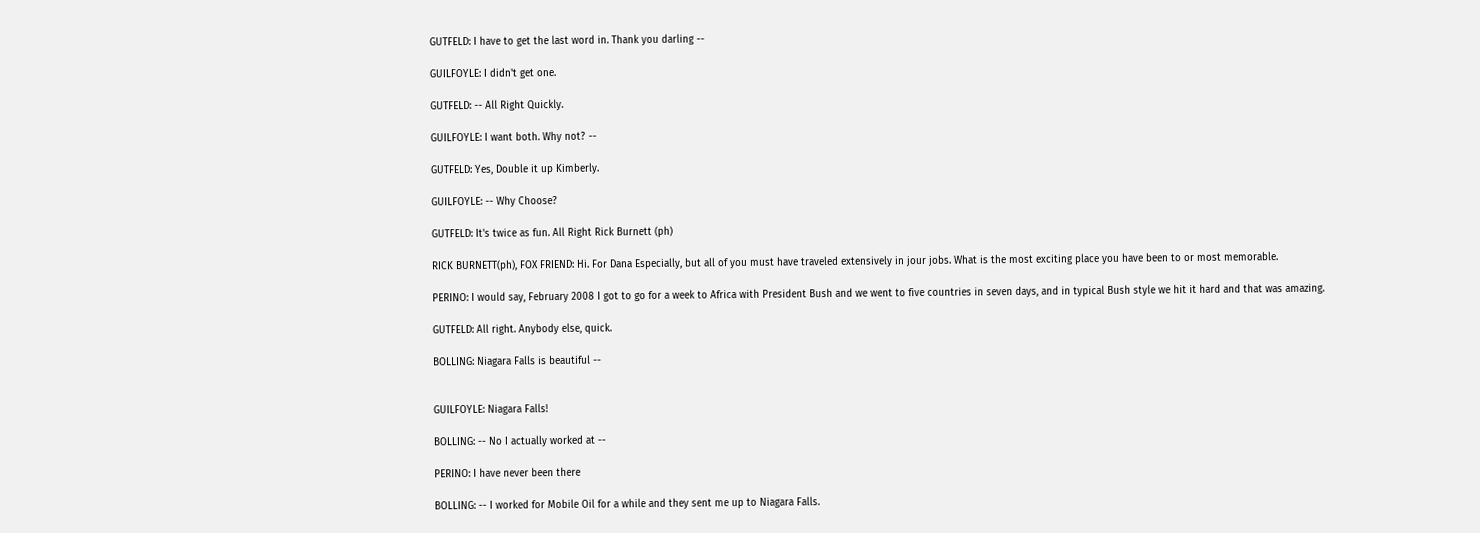GUTFELD: I have to get the last word in. Thank you darling --

GUILFOYLE: I didn't get one.

GUTFELD: -- All Right Quickly.

GUILFOYLE: I want both. Why not? --

GUTFELD: Yes, Double it up Kimberly.

GUILFOYLE: -- Why Choose?

GUTFELD: It's twice as fun. All Right Rick Burnett (ph)

RICK BURNETT(ph), FOX FRIEND: Hi. For Dana Especially, but all of you must have traveled extensively in jour jobs. What is the most exciting place you have been to or most memorable.

PERINO: I would say, February 2008 I got to go for a week to Africa with President Bush and we went to five countries in seven days, and in typical Bush style we hit it hard and that was amazing.

GUTFELD: All right. Anybody else, quick.

BOLLING: Niagara Falls is beautiful --


GUILFOYLE: Niagara Falls!

BOLLING: -- No I actually worked at --

PERINO: I have never been there

BOLLING: -- I worked for Mobile Oil for a while and they sent me up to Niagara Falls.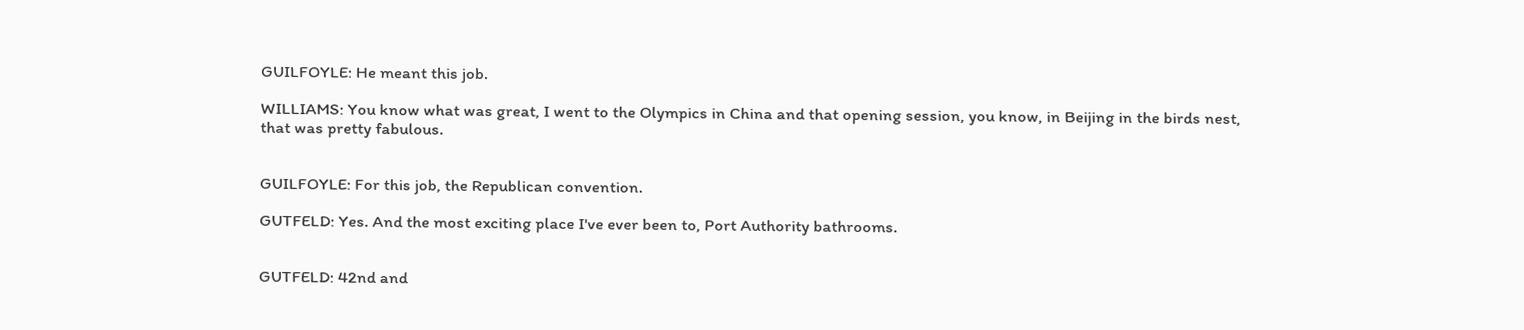GUILFOYLE: He meant this job.

WILLIAMS: You know what was great, I went to the Olympics in China and that opening session, you know, in Beijing in the birds nest, that was pretty fabulous.


GUILFOYLE: For this job, the Republican convention.

GUTFELD: Yes. And the most exciting place I've ever been to, Port Authority bathrooms.


GUTFELD: 42nd and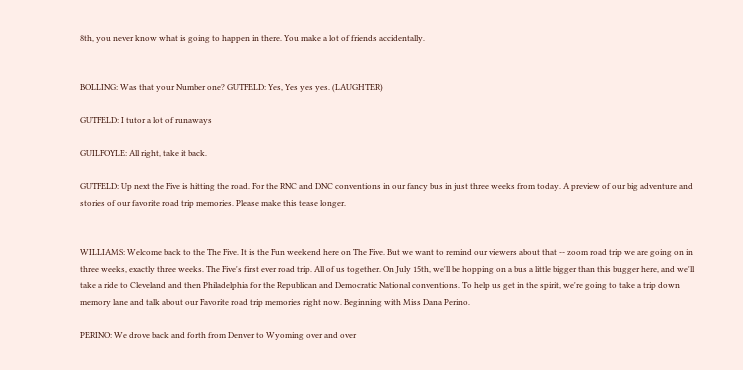8th, you never know what is going to happen in there. You make a lot of friends accidentally.


BOLLING: Was that your Number one? GUTFELD: Yes, Yes yes yes. (LAUGHTER)

GUTFELD: I tutor a lot of runaways

GUILFOYLE: All right, take it back.

GUTFELD: Up next the Five is hitting the road. For the RNC and DNC conventions in our fancy bus in just three weeks from today. A preview of our big adventure and stories of our favorite road trip memories. Please make this tease longer.


WILLIAMS: Welcome back to the The Five. It is the Fun weekend here on The Five. But we want to remind our viewers about that -- zoom road trip we are going on in three weeks, exactly three weeks. The Five's first ever road trip. All of us together. On July 15th, we'll be hopping on a bus a little bigger than this bugger here, and we'll take a ride to Cleveland and then Philadelphia for the Republican and Democratic National conventions. To help us get in the spirit, we're going to take a trip down memory lane and talk about our Favorite road trip memories right now. Beginning with Miss Dana Perino.

PERINO: We drove back and forth from Denver to Wyoming over and over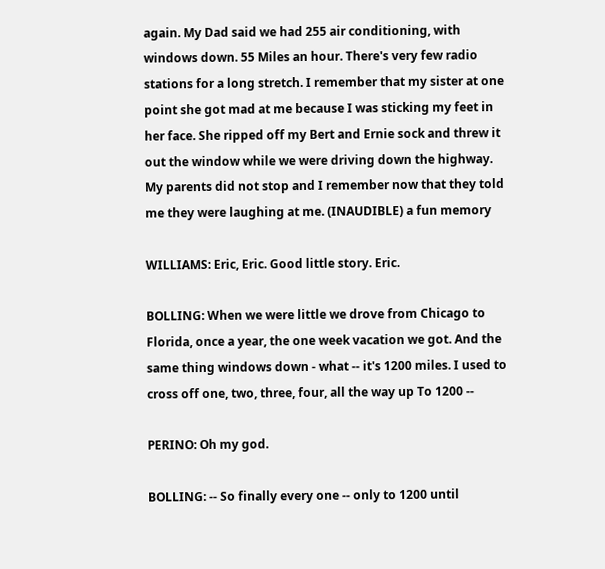again. My Dad said we had 255 air conditioning, with windows down. 55 Miles an hour. There's very few radio stations for a long stretch. I remember that my sister at one point she got mad at me because I was sticking my feet in her face. She ripped off my Bert and Ernie sock and threw it out the window while we were driving down the highway. My parents did not stop and I remember now that they told me they were laughing at me. (INAUDIBLE) a fun memory

WILLIAMS: Eric, Eric. Good little story. Eric.

BOLLING: When we were little we drove from Chicago to Florida, once a year, the one week vacation we got. And the same thing windows down - what -- it's 1200 miles. I used to cross off one, two, three, four, all the way up To 1200 --

PERINO: Oh my god.

BOLLING: -- So finally every one -- only to 1200 until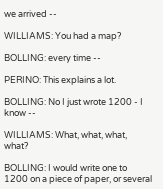we arrived --

WILLIAMS: You had a map?

BOLLING: every time --

PERINO: This explains a lot.

BOLLING: No I just wrote 1200 - I know --

WILLIAMS: What, what, what, what?

BOLLING: I would write one to 1200 on a piece of paper, or several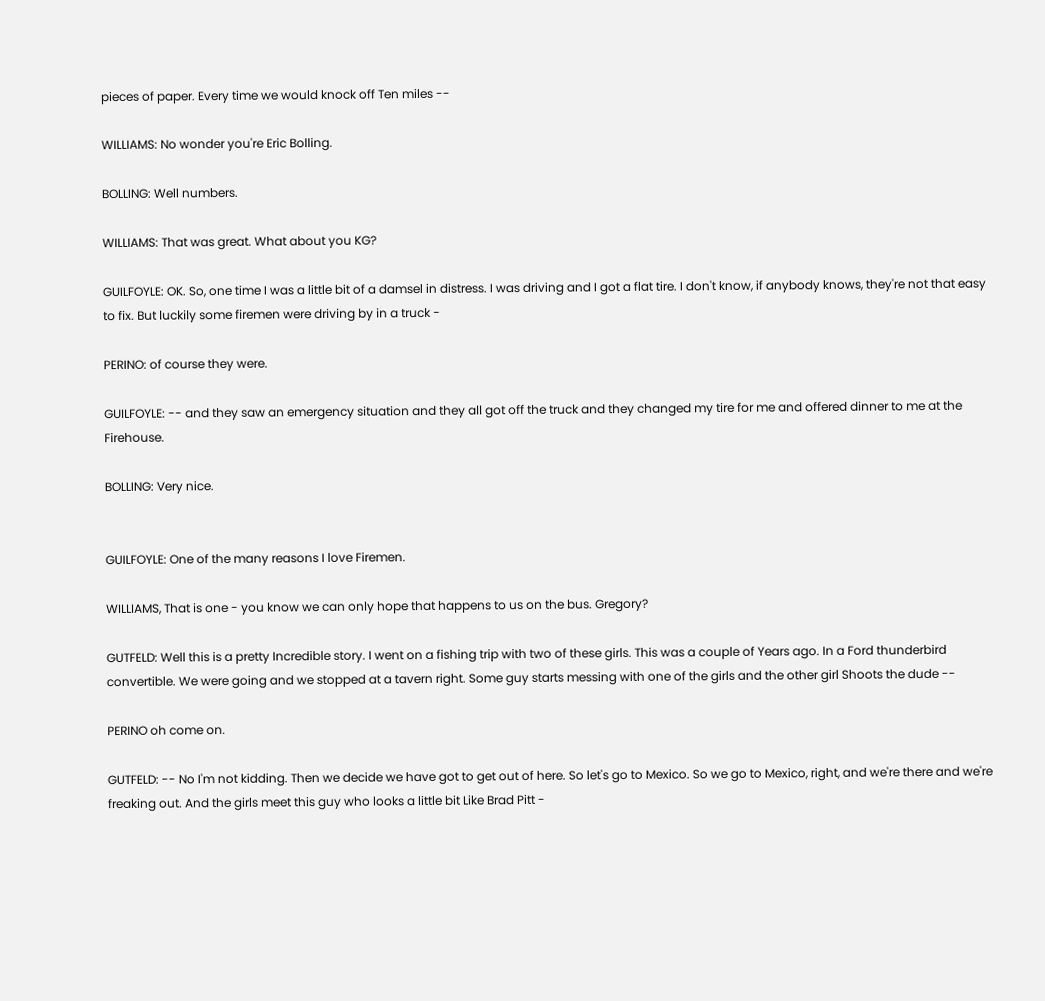pieces of paper. Every time we would knock off Ten miles --

WILLIAMS: No wonder you're Eric Bolling.

BOLLING: Well numbers.

WILLIAMS: That was great. What about you KG?

GUILFOYLE: OK. So, one time I was a little bit of a damsel in distress. I was driving and I got a flat tire. I don't know, if anybody knows, they're not that easy to fix. But luckily some firemen were driving by in a truck -

PERINO: of course they were.

GUILFOYLE: -- and they saw an emergency situation and they all got off the truck and they changed my tire for me and offered dinner to me at the Firehouse.

BOLLING: Very nice.


GUILFOYLE: One of the many reasons I love Firemen.

WILLIAMS, That is one - you know we can only hope that happens to us on the bus. Gregory?

GUTFELD: Well this is a pretty Incredible story. I went on a fishing trip with two of these girls. This was a couple of Years ago. In a Ford thunderbird convertible. We were going and we stopped at a tavern right. Some guy starts messing with one of the girls and the other girl Shoots the dude --

PERINO oh come on.

GUTFELD: -- No I'm not kidding. Then we decide we have got to get out of here. So let's go to Mexico. So we go to Mexico, right, and we're there and we're freaking out. And the girls meet this guy who looks a little bit Like Brad Pitt -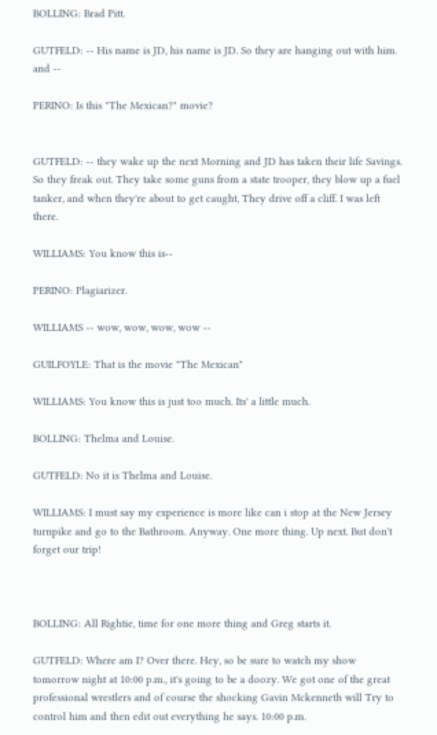BOLLING: Brad Pitt.

GUTFELD: -- His name is JD, his name is JD. So they are hanging out with him. and --

PERINO: Is this "The Mexican?" movie?


GUTFELD: -- they wake up the next Morning and JD has taken their life Savings. So they freak out. They take some guns from a state trooper, they blow up a fuel tanker, and when they're about to get caught, They drive off a cliff. I was left there.

WILLIAMS: You know this is--

PERINO: Plagiarizer.

WILLIAMS -- wow, wow, wow, wow --

GUILFOYLE: That is the movie "The Mexican"

WILLIAMS: You know this is just too much. Its' a little much.

BOLLING: Thelma and Louise.

GUTFELD: No it is Thelma and Louise.

WILLIAMS: I must say my experience is more like can i stop at the New Jersey turnpike and go to the Bathroom. Anyway. One more thing. Up next. But don't forget our trip!



BOLLING: All Rightie, time for one more thing and Greg starts it.

GUTFELD: Where am I? Over there. Hey, so be sure to watch my show tomorrow night at 10:00 p.m., it's going to be a doozy. We got one of the great professional wrestlers and of course the shocking Gavin Mckenneth will Try to control him and then edit out everything he says. 10:00 p.m.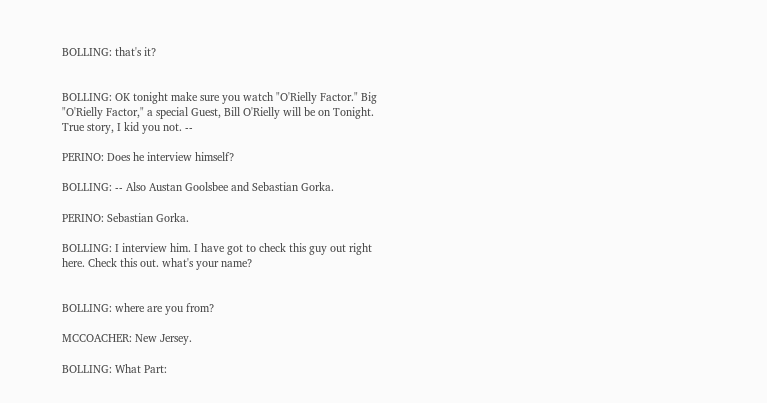BOLLING: that's it?


BOLLING: OK tonight make sure you watch "O'Rielly Factor." Big "O'Rielly Factor," a special Guest, Bill O'Rielly will be on Tonight. True story, I kid you not. --

PERINO: Does he interview himself?

BOLLING: -- Also Austan Goolsbee and Sebastian Gorka.

PERINO: Sebastian Gorka.

BOLLING: I interview him. I have got to check this guy out right here. Check this out. what's your name?


BOLLING: where are you from?

MCCOACHER: New Jersey.

BOLLING: What Part: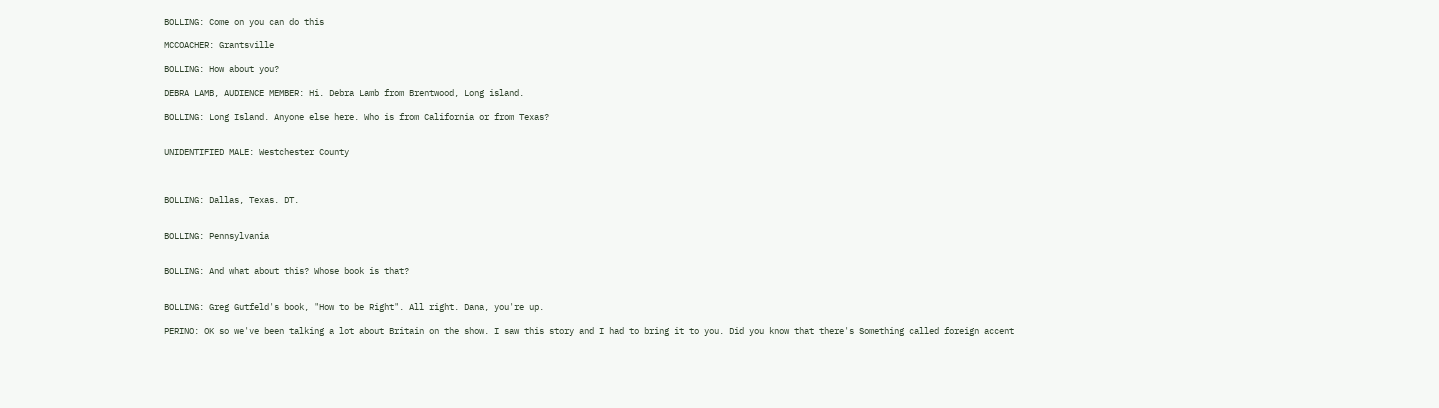BOLLING: Come on you can do this

MCCOACHER: Grantsville

BOLLING: How about you?

DEBRA LAMB, AUDIENCE MEMBER: Hi. Debra Lamb from Brentwood, Long island.

BOLLING: Long Island. Anyone else here. Who is from California or from Texas?


UNIDENTIFIED MALE: Westchester County



BOLLING: Dallas, Texas. DT.


BOLLING: Pennsylvania


BOLLING: And what about this? Whose book is that?


BOLLING: Greg Gutfeld's book, "How to be Right". All right. Dana, you're up.

PERINO: OK so we've been talking a lot about Britain on the show. I saw this story and I had to bring it to you. Did you know that there's Something called foreign accent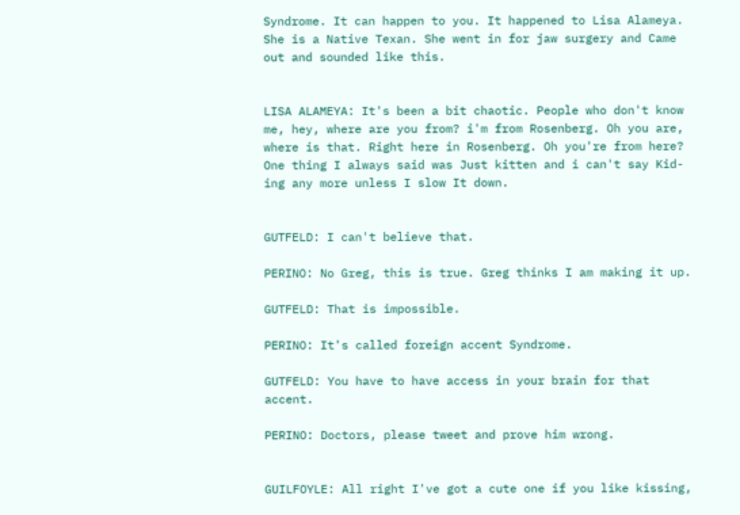Syndrome. It can happen to you. It happened to Lisa Alameya. She is a Native Texan. She went in for jaw surgery and Came out and sounded like this.


LISA ALAMEYA: It's been a bit chaotic. People who don't know me, hey, where are you from? i'm from Rosenberg. Oh you are, where is that. Right here in Rosenberg. Oh you're from here? One thing I always said was Just kitten and i can't say Kid-ing any more unless I slow It down.


GUTFELD: I can't believe that.

PERINO: No Greg, this is true. Greg thinks I am making it up.

GUTFELD: That is impossible.

PERINO: It's called foreign accent Syndrome.

GUTFELD: You have to have access in your brain for that accent.

PERINO: Doctors, please tweet and prove him wrong.


GUILFOYLE: All right I've got a cute one if you like kissing,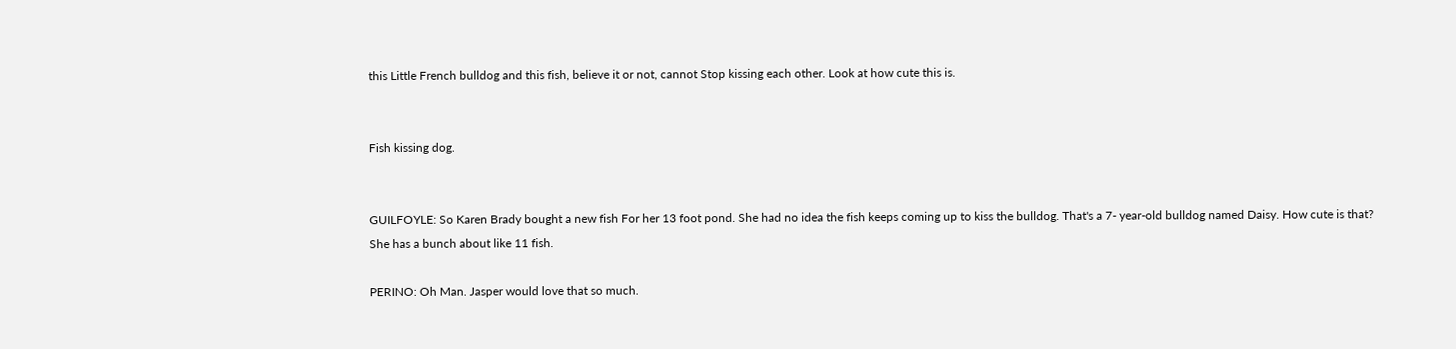this Little French bulldog and this fish, believe it or not, cannot Stop kissing each other. Look at how cute this is.


Fish kissing dog.


GUILFOYLE: So Karen Brady bought a new fish For her 13 foot pond. She had no idea the fish keeps coming up to kiss the bulldog. That's a 7- year-old bulldog named Daisy. How cute is that? She has a bunch about like 11 fish.

PERINO: Oh Man. Jasper would love that so much.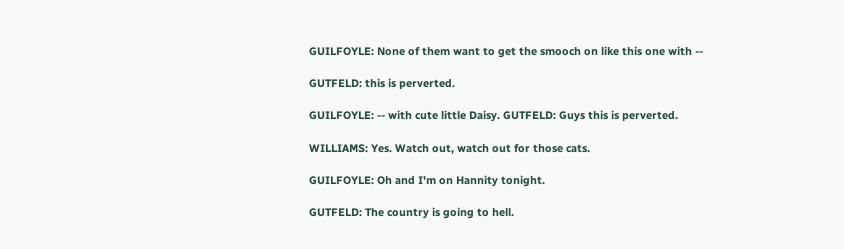GUILFOYLE: None of them want to get the smooch on like this one with --

GUTFELD: this is perverted.

GUILFOYLE: -- with cute little Daisy. GUTFELD: Guys this is perverted.

WILLIAMS: Yes. Watch out, watch out for those cats.

GUILFOYLE: Oh and I'm on Hannity tonight.

GUTFELD: The country is going to hell.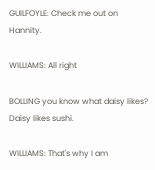GUILFOYLE: Check me out on Hannity.

WILLIAMS: All right

BOLLING you know what daisy likes? Daisy likes sushi.

WILLIAMS: That's why I am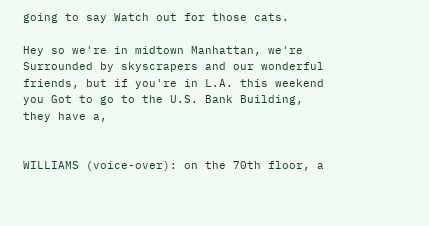going to say Watch out for those cats.

Hey so we're in midtown Manhattan, we're Surrounded by skyscrapers and our wonderful friends, but if you're in L.A. this weekend you Got to go to the U.S. Bank Building, they have a,


WILLIAMS (voice-over): on the 70th floor, a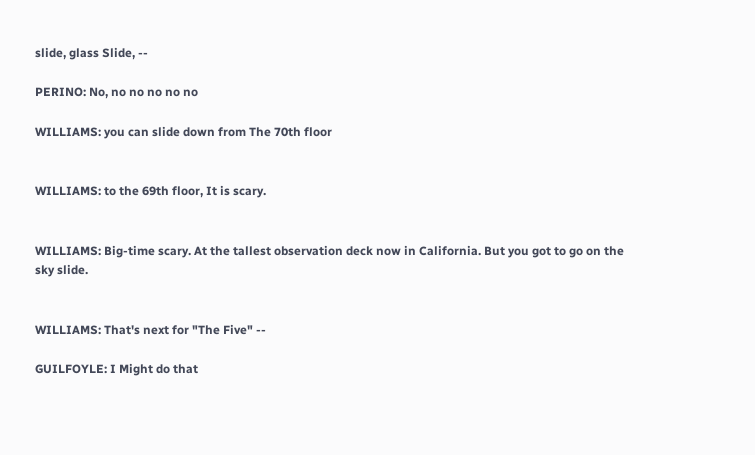slide, glass Slide, --

PERINO: No, no no no no no

WILLIAMS: you can slide down from The 70th floor


WILLIAMS: to the 69th floor, It is scary.


WILLIAMS: Big-time scary. At the tallest observation deck now in California. But you got to go on the sky slide.


WILLIAMS: That's next for "The Five" --

GUILFOYLE: I Might do that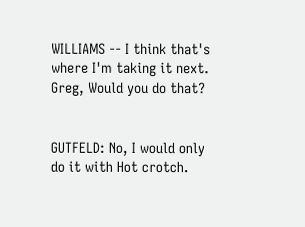WILLIAMS -- I think that's where I'm taking it next. Greg, Would you do that?


GUTFELD: No, I would only do it with Hot crotch.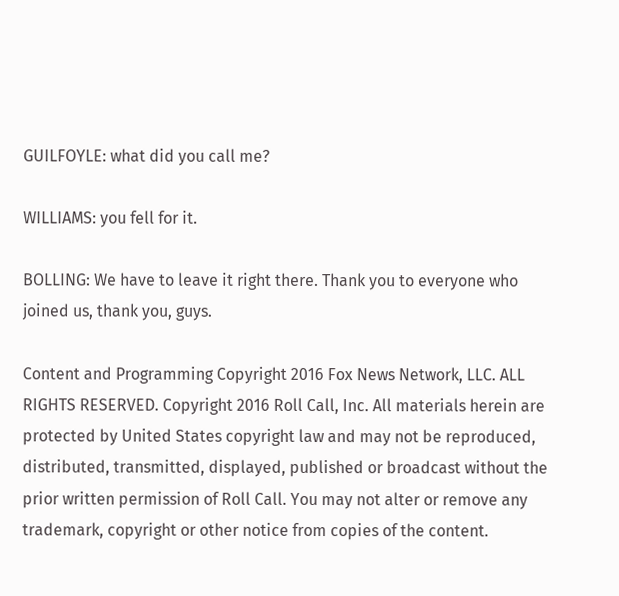GUILFOYLE: what did you call me?

WILLIAMS: you fell for it.

BOLLING: We have to leave it right there. Thank you to everyone who joined us, thank you, guys.

Content and Programming Copyright 2016 Fox News Network, LLC. ALL RIGHTS RESERVED. Copyright 2016 Roll Call, Inc. All materials herein are protected by United States copyright law and may not be reproduced, distributed, transmitted, displayed, published or broadcast without the prior written permission of Roll Call. You may not alter or remove any trademark, copyright or other notice from copies of the content.